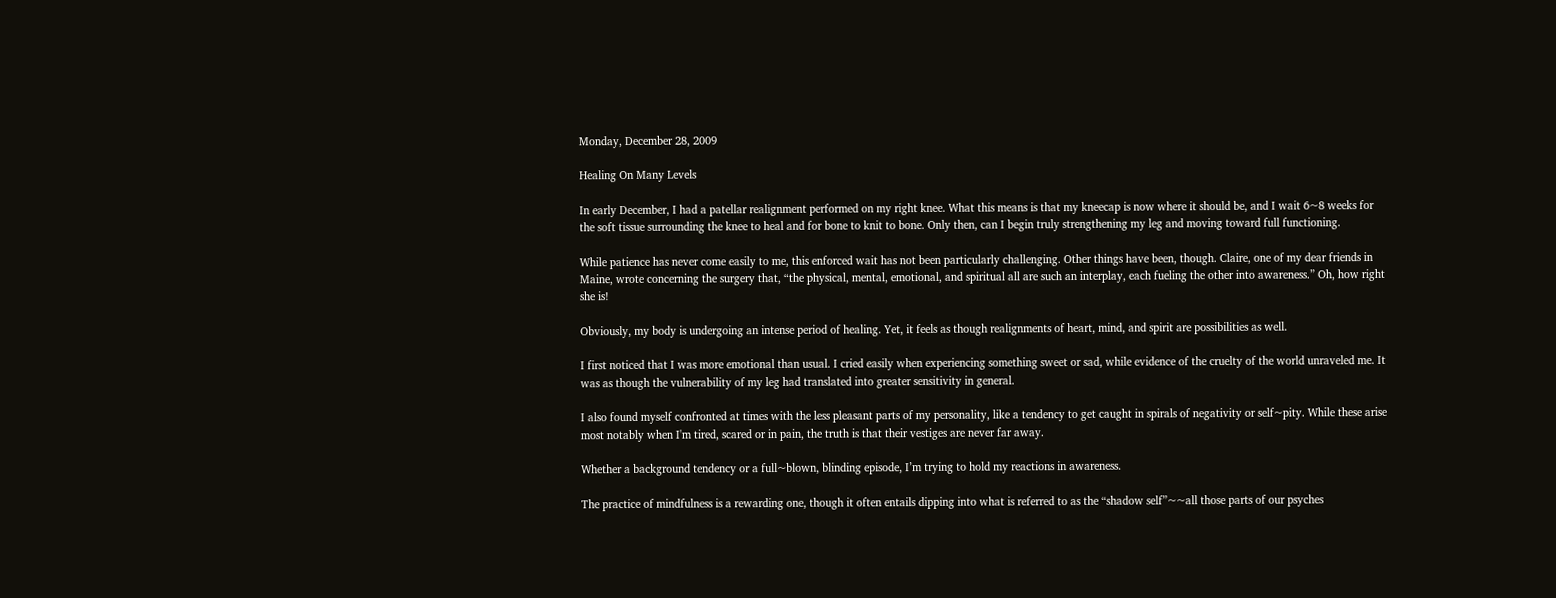Monday, December 28, 2009

Healing On Many Levels

In early December, I had a patellar realignment performed on my right knee. What this means is that my kneecap is now where it should be, and I wait 6~8 weeks for the soft tissue surrounding the knee to heal and for bone to knit to bone. Only then, can I begin truly strengthening my leg and moving toward full functioning.

While patience has never come easily to me, this enforced wait has not been particularly challenging. Other things have been, though. Claire, one of my dear friends in Maine, wrote concerning the surgery that, “the physical, mental, emotional, and spiritual all are such an interplay, each fueling the other into awareness.” Oh, how right she is!

Obviously, my body is undergoing an intense period of healing. Yet, it feels as though realignments of heart, mind, and spirit are possibilities as well.

I first noticed that I was more emotional than usual. I cried easily when experiencing something sweet or sad, while evidence of the cruelty of the world unraveled me. It was as though the vulnerability of my leg had translated into greater sensitivity in general.

I also found myself confronted at times with the less pleasant parts of my personality, like a tendency to get caught in spirals of negativity or self~pity. While these arise most notably when I'm tired, scared or in pain, the truth is that their vestiges are never far away.

Whether a background tendency or a full~blown, blinding episode, I’m trying to hold my reactions in awareness.

The practice of mindfulness is a rewarding one, though it often entails dipping into what is referred to as the “shadow self”~~all those parts of our psyches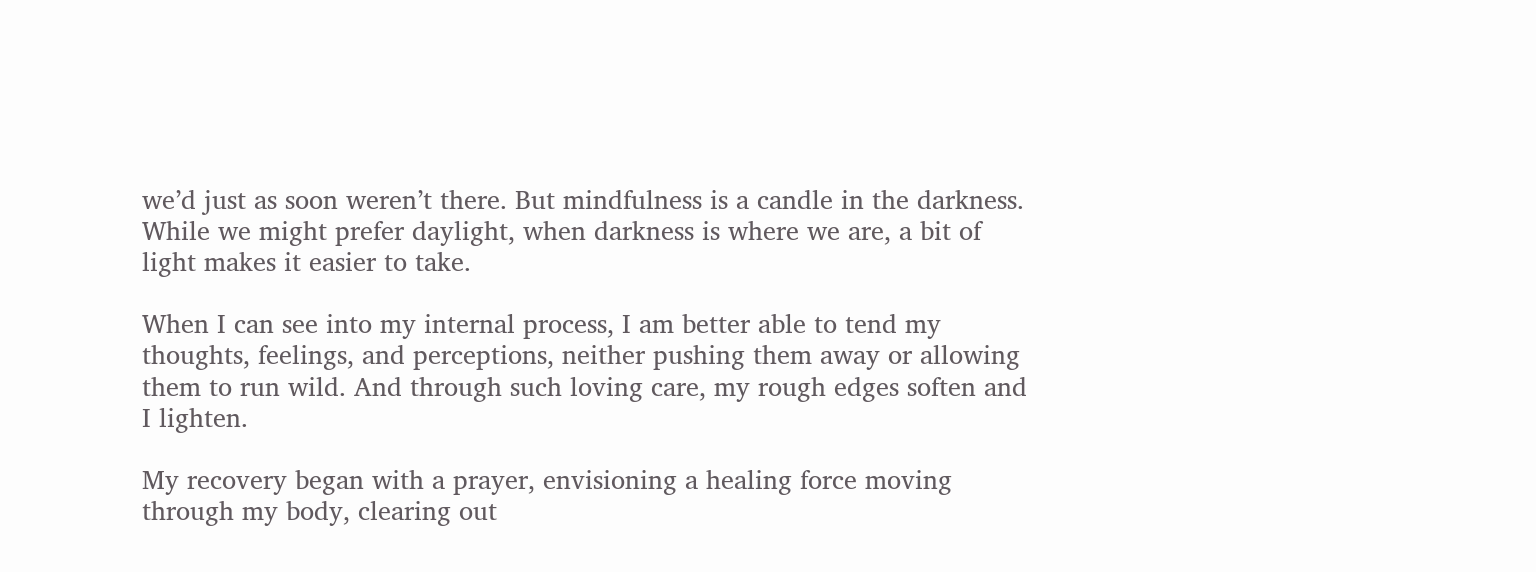we’d just as soon weren’t there. But mindfulness is a candle in the darkness. While we might prefer daylight, when darkness is where we are, a bit of light makes it easier to take.

When I can see into my internal process, I am better able to tend my thoughts, feelings, and perceptions, neither pushing them away or allowing them to run wild. And through such loving care, my rough edges soften and I lighten.

My recovery began with a prayer, envisioning a healing force moving through my body, clearing out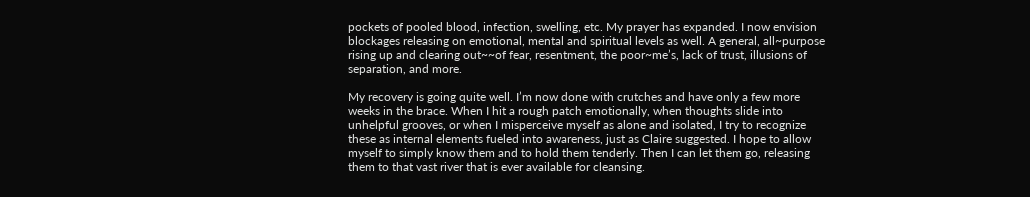pockets of pooled blood, infection, swelling, etc. My prayer has expanded. I now envision blockages releasing on emotional, mental and spiritual levels as well. A general, all~purpose rising up and clearing out~~of fear, resentment, the poor~me’s, lack of trust, illusions of separation, and more.

My recovery is going quite well. I’m now done with crutches and have only a few more weeks in the brace. When I hit a rough patch emotionally, when thoughts slide into unhelpful grooves, or when I misperceive myself as alone and isolated, I try to recognize these as internal elements fueled into awareness, just as Claire suggested. I hope to allow myself to simply know them and to hold them tenderly. Then I can let them go, releasing them to that vast river that is ever available for cleansing.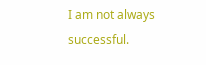I am not always successful.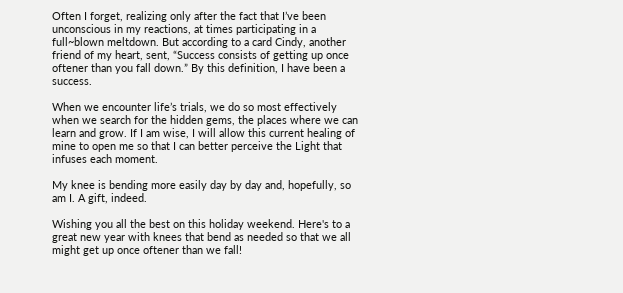Often I forget, realizing only after the fact that I’ve been unconscious in my reactions, at times participating in a full~blown meltdown. But according to a card Cindy, another friend of my heart, sent, “Success consists of getting up once oftener than you fall down.” By this definition, I have been a success.

When we encounter life’s trials, we do so most effectively when we search for the hidden gems, the places where we can learn and grow. If I am wise, I will allow this current healing of mine to open me so that I can better perceive the Light that infuses each moment.

My knee is bending more easily day by day and, hopefully, so am I. A gift, indeed.

Wishing you all the best on this holiday weekend. Here's to a great new year with knees that bend as needed so that we all might get up once oftener than we fall!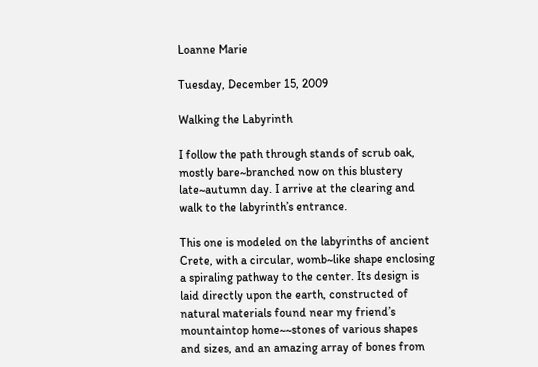Loanne Marie

Tuesday, December 15, 2009

Walking the Labyrinth

I follow the path through stands of scrub oak, mostly bare~branched now on this blustery late~autumn day. I arrive at the clearing and walk to the labyrinth’s entrance.

This one is modeled on the labyrinths of ancient Crete, with a circular, womb~like shape enclosing a spiraling pathway to the center. Its design is laid directly upon the earth, constructed of natural materials found near my friend’s mountaintop home~~stones of various shapes and sizes, and an amazing array of bones from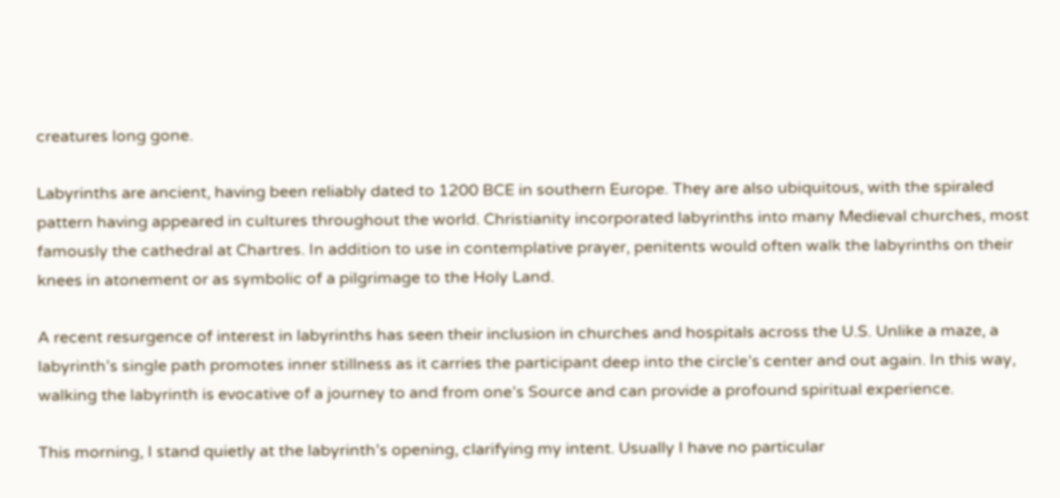creatures long gone.

Labyrinths are ancient, having been reliably dated to 1200 BCE in southern Europe. They are also ubiquitous, with the spiraled pattern having appeared in cultures throughout the world. Christianity incorporated labyrinths into many Medieval churches, most famously the cathedral at Chartres. In addition to use in contemplative prayer, penitents would often walk the labyrinths on their knees in atonement or as symbolic of a pilgrimage to the Holy Land.

A recent resurgence of interest in labyrinths has seen their inclusion in churches and hospitals across the U.S. Unlike a maze, a labyrinth’s single path promotes inner stillness as it carries the participant deep into the circle’s center and out again. In this way, walking the labyrinth is evocative of a journey to and from one’s Source and can provide a profound spiritual experience.

This morning, I stand quietly at the labyrinth’s opening, clarifying my intent. Usually I have no particular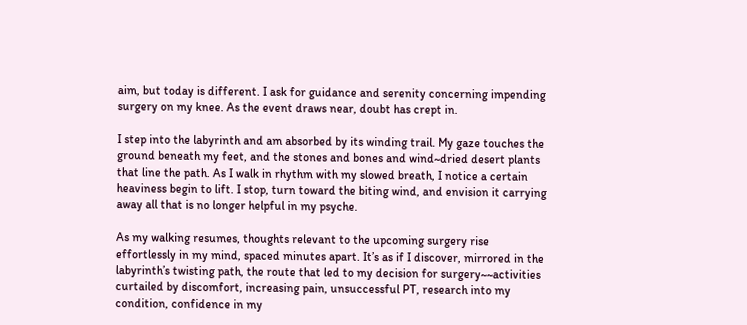aim, but today is different. I ask for guidance and serenity concerning impending surgery on my knee. As the event draws near, doubt has crept in.

I step into the labyrinth and am absorbed by its winding trail. My gaze touches the ground beneath my feet, and the stones and bones and wind~dried desert plants that line the path. As I walk in rhythm with my slowed breath, I notice a certain heaviness begin to lift. I stop, turn toward the biting wind, and envision it carrying away all that is no longer helpful in my psyche.

As my walking resumes, thoughts relevant to the upcoming surgery rise effortlessly in my mind, spaced minutes apart. It’s as if I discover, mirrored in the labyrinth’s twisting path, the route that led to my decision for surgery~~activities curtailed by discomfort, increasing pain, unsuccessful PT, research into my condition, confidence in my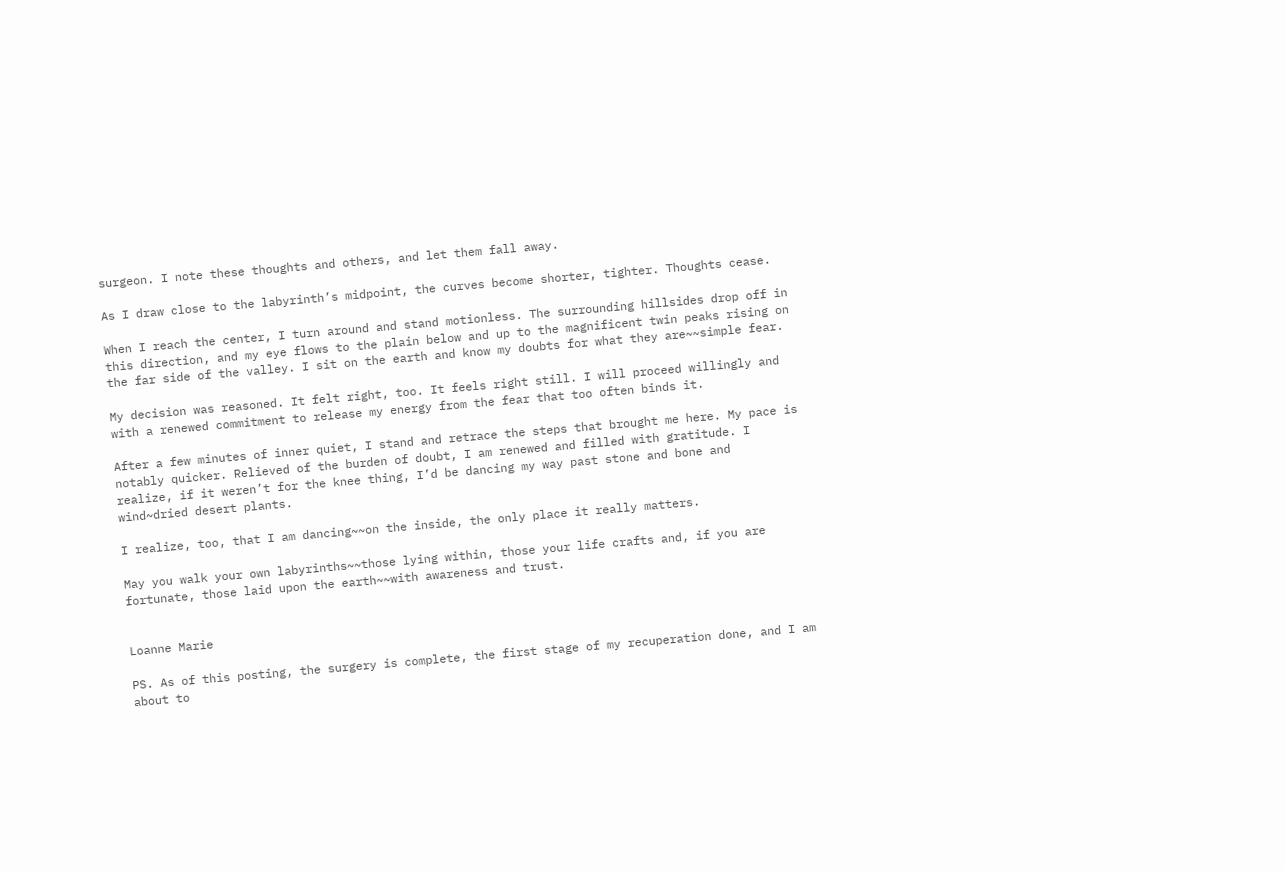surgeon. I note these thoughts and others, and let them fall away.

As I draw close to the labyrinth’s midpoint, the curves become shorter, tighter. Thoughts cease.

When I reach the center, I turn around and stand motionless. The surrounding hillsides drop off in this direction, and my eye flows to the plain below and up to the magnificent twin peaks rising on the far side of the valley. I sit on the earth and know my doubts for what they are~~simple fear.

My decision was reasoned. It felt right, too. It feels right still. I will proceed willingly and with a renewed commitment to release my energy from the fear that too often binds it.

After a few minutes of inner quiet, I stand and retrace the steps that brought me here. My pace is notably quicker. Relieved of the burden of doubt, I am renewed and filled with gratitude. I realize, if it weren’t for the knee thing, I’d be dancing my way past stone and bone and wind~dried desert plants.

I realize, too, that I am dancing~~on the inside, the only place it really matters.

May you walk your own labyrinths~~those lying within, those your life crafts and, if you are fortunate, those laid upon the earth~~with awareness and trust.


Loanne Marie

PS. As of this posting, the surgery is complete, the first stage of my recuperation done, and I am about to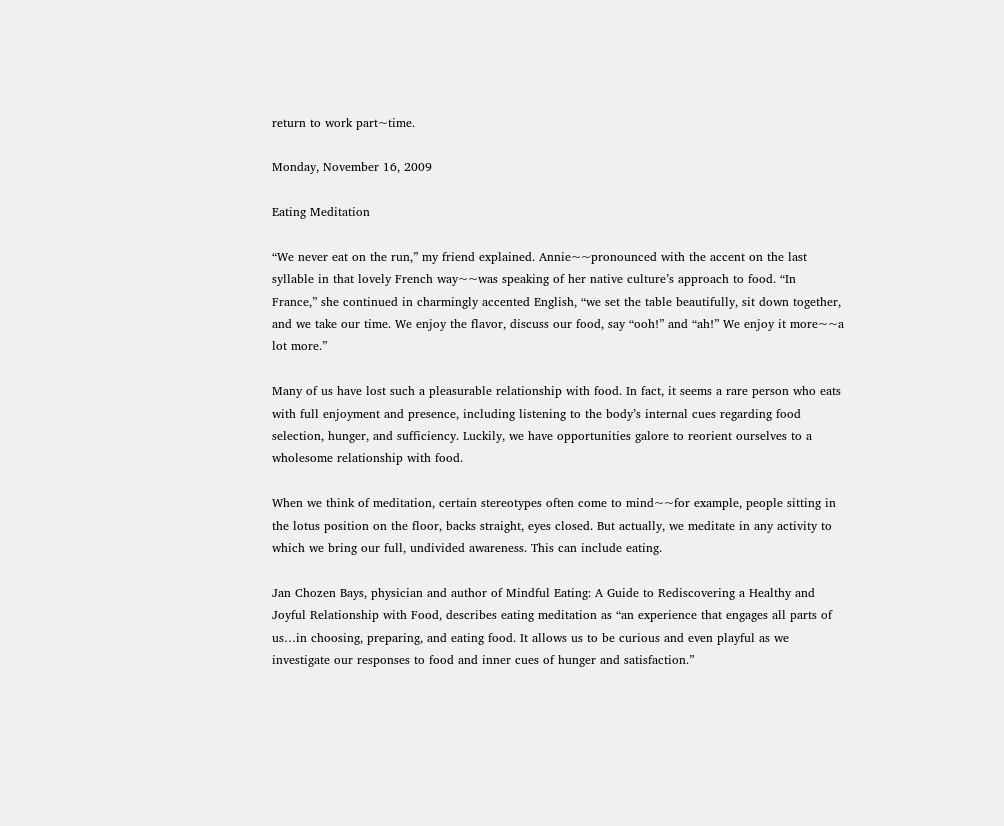return to work part~time.

Monday, November 16, 2009

Eating Meditation

“We never eat on the run,” my friend explained. Annie~~pronounced with the accent on the last syllable in that lovely French way~~was speaking of her native culture’s approach to food. “In France,” she continued in charmingly accented English, “we set the table beautifully, sit down together, and we take our time. We enjoy the flavor, discuss our food, say “ooh!” and “ah!” We enjoy it more~~a lot more.”

Many of us have lost such a pleasurable relationship with food. In fact, it seems a rare person who eats with full enjoyment and presence, including listening to the body’s internal cues regarding food selection, hunger, and sufficiency. Luckily, we have opportunities galore to reorient ourselves to a wholesome relationship with food.

When we think of meditation, certain stereotypes often come to mind~~for example, people sitting in the lotus position on the floor, backs straight, eyes closed. But actually, we meditate in any activity to which we bring our full, undivided awareness. This can include eating.

Jan Chozen Bays, physician and author of Mindful Eating: A Guide to Rediscovering a Healthy and Joyful Relationship with Food, describes eating meditation as “an experience that engages all parts of us…in choosing, preparing, and eating food. It allows us to be curious and even playful as we investigate our responses to food and inner cues of hunger and satisfaction.”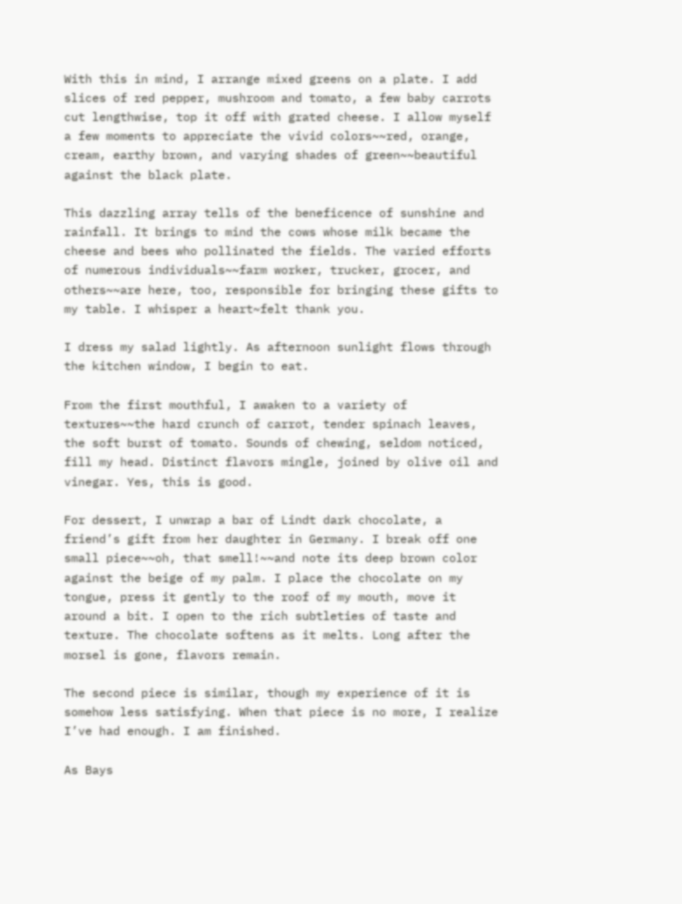With this in mind, I arrange mixed greens on a plate. I add slices of red pepper, mushroom and tomato, a few baby carrots cut lengthwise, top it off with grated cheese. I allow myself a few moments to appreciate the vivid colors~~red, orange, cream, earthy brown, and varying shades of green~~beautiful against the black plate.

This dazzling array tells of the beneficence of sunshine and rainfall. It brings to mind the cows whose milk became the cheese and bees who pollinated the fields. The varied efforts of numerous individuals~~farm worker, trucker, grocer, and others~~are here, too, responsible for bringing these gifts to my table. I whisper a heart~felt thank you.

I dress my salad lightly. As afternoon sunlight flows through the kitchen window, I begin to eat.

From the first mouthful, I awaken to a variety of textures~~the hard crunch of carrot, tender spinach leaves, the soft burst of tomato. Sounds of chewing, seldom noticed, fill my head. Distinct flavors mingle, joined by olive oil and vinegar. Yes, this is good.

For dessert, I unwrap a bar of Lindt dark chocolate, a friend’s gift from her daughter in Germany. I break off one small piece~~oh, that smell!~~and note its deep brown color against the beige of my palm. I place the chocolate on my tongue, press it gently to the roof of my mouth, move it around a bit. I open to the rich subtleties of taste and texture. The chocolate softens as it melts. Long after the morsel is gone, flavors remain.

The second piece is similar, though my experience of it is somehow less satisfying. When that piece is no more, I realize I’ve had enough. I am finished.

As Bays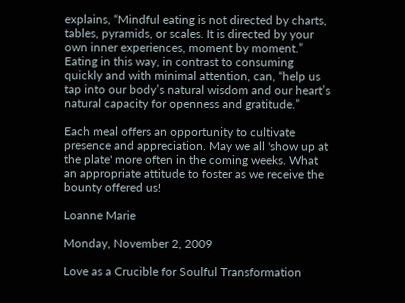explains, “Mindful eating is not directed by charts, tables, pyramids, or scales. It is directed by your own inner experiences, moment by moment.” Eating in this way, in contrast to consuming quickly and with minimal attention, can, “help us tap into our body’s natural wisdom and our heart’s natural capacity for openness and gratitude.”

Each meal offers an opportunity to cultivate presence and appreciation. May we all 'show up at the plate' more often in the coming weeks. What an appropriate attitude to foster as we receive the bounty offered us!

Loanne Marie

Monday, November 2, 2009

Love as a Crucible for Soulful Transformation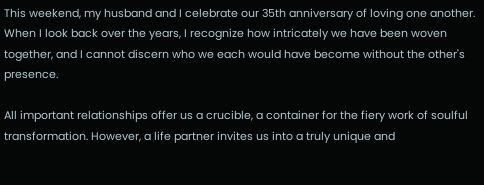This weekend, my husband and I celebrate our 35th anniversary of loving one another. When I look back over the years, I recognize how intricately we have been woven together, and I cannot discern who we each would have become without the other's presence.

All important relationships offer us a crucible, a container for the fiery work of soulful transformation. However, a life partner invites us into a truly unique and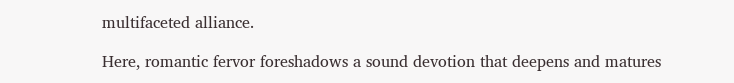multifaceted alliance.

Here, romantic fervor foreshadows a sound devotion that deepens and matures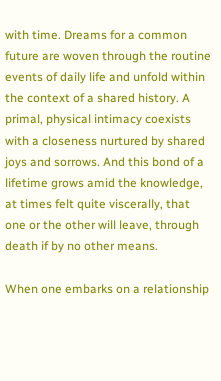with time. Dreams for a common future are woven through the routine events of daily life and unfold within the context of a shared history. A primal, physical intimacy coexists with a closeness nurtured by shared joys and sorrows. And this bond of a lifetime grows amid the knowledge, at times felt quite viscerally, that one or the other will leave, through death if by no other means.

When one embarks on a relationship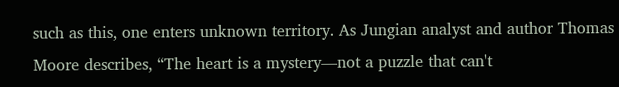such as this, one enters unknown territory. As Jungian analyst and author Thomas Moore describes, “The heart is a mystery—not a puzzle that can't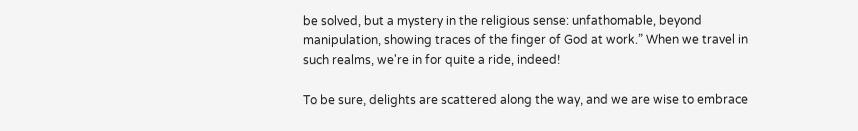be solved, but a mystery in the religious sense: unfathomable, beyond manipulation, showing traces of the finger of God at work.” When we travel in such realms, we're in for quite a ride, indeed!

To be sure, delights are scattered along the way, and we are wise to embrace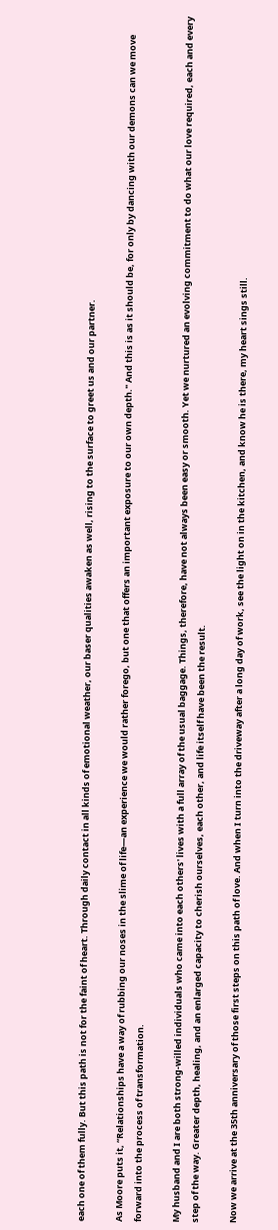each one of them fully. But this path is not for the faint of heart. Through daily contact in all kinds of emotional weather, our baser qualities awaken as well, rising to the surface to greet us and our partner.

As Moore puts it, “Relationships have a way of rubbing our noses in the slime of life—an experience we would rather forego, but one that offers an important exposure to our own depth." And this is as it should be, for only by dancing with our demons can we move forward into the process of transformation.

My husband and I are both strong-willed individuals who came into each others' lives with a full array of the usual baggage. Things, therefore, have not always been easy or smooth. Yet we nurtured an evolving commitment to do what our love required, each and every step of the way. Greater depth, healing, and an enlarged capacity to cherish ourselves, each other, and life itself have been the result.

Now we arrive at the 35th anniversary of those first steps on this path of love. And when I turn into the driveway after a long day of work, see the light on in the kitchen, and know he is there, my heart sings still.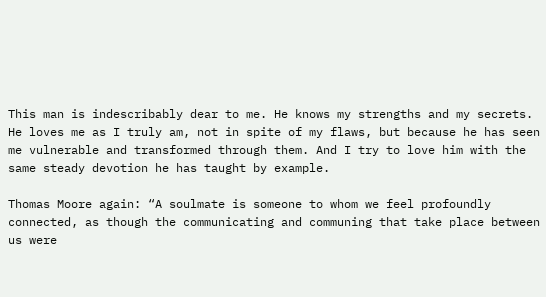This man is indescribably dear to me. He knows my strengths and my secrets. He loves me as I truly am, not in spite of my flaws, but because he has seen me vulnerable and transformed through them. And I try to love him with the same steady devotion he has taught by example.

Thomas Moore again: “A soulmate is someone to whom we feel profoundly connected, as though the communicating and communing that take place between us were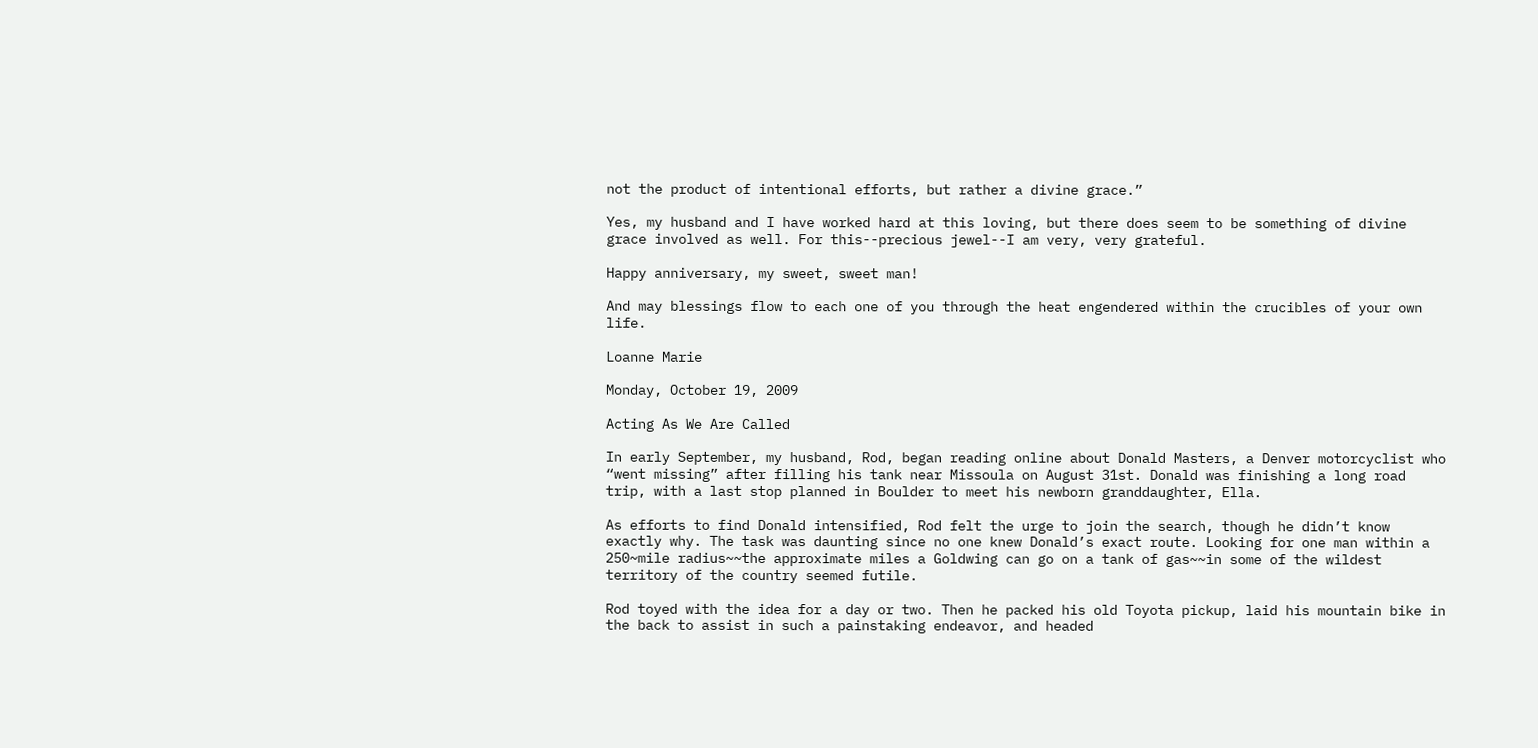not the product of intentional efforts, but rather a divine grace.”

Yes, my husband and I have worked hard at this loving, but there does seem to be something of divine grace involved as well. For this--precious jewel--I am very, very grateful.

Happy anniversary, my sweet, sweet man!

And may blessings flow to each one of you through the heat engendered within the crucibles of your own life.

Loanne Marie

Monday, October 19, 2009

Acting As We Are Called

In early September, my husband, Rod, began reading online about Donald Masters, a Denver motorcyclist who “went missing” after filling his tank near Missoula on August 31st. Donald was finishing a long road trip, with a last stop planned in Boulder to meet his newborn granddaughter, Ella.

As efforts to find Donald intensified, Rod felt the urge to join the search, though he didn’t know exactly why. The task was daunting since no one knew Donald’s exact route. Looking for one man within a 250~mile radius~~the approximate miles a Goldwing can go on a tank of gas~~in some of the wildest territory of the country seemed futile.

Rod toyed with the idea for a day or two. Then he packed his old Toyota pickup, laid his mountain bike in the back to assist in such a painstaking endeavor, and headed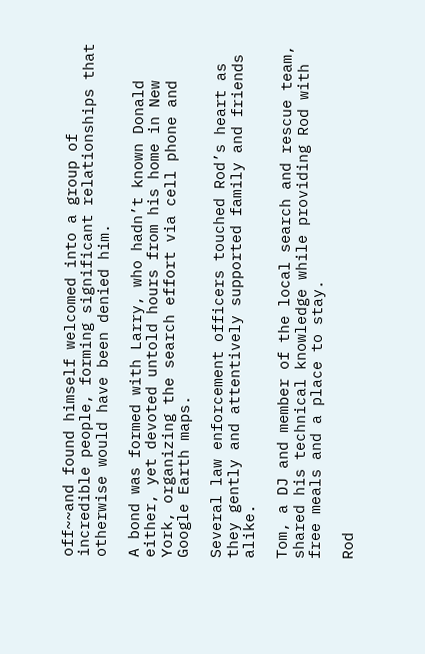off~~and found himself welcomed into a group of incredible people, forming significant relationships that otherwise would have been denied him.

A bond was formed with Larry, who hadn’t known Donald either, yet devoted untold hours from his home in New York, organizing the search effort via cell phone and Google Earth maps.

Several law enforcement officers touched Rod’s heart as they gently and attentively supported family and friends alike.

Tom, a DJ and member of the local search and rescue team, shared his technical knowledge while providing Rod with free meals and a place to stay.

Rod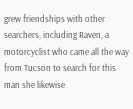grew friendships with other searchers, including Raven, a motorcyclist who came all the way from Tucson to search for this man she likewise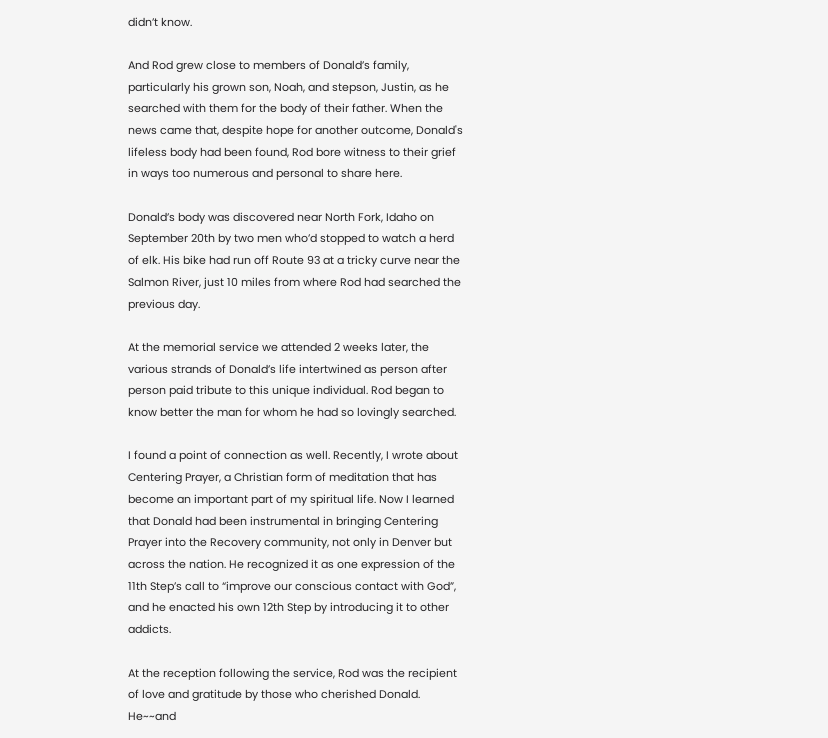didn’t know.

And Rod grew close to members of Donald’s family, particularly his grown son, Noah, and stepson, Justin, as he searched with them for the body of their father. When the news came that, despite hope for another outcome, Donald's lifeless body had been found, Rod bore witness to their grief in ways too numerous and personal to share here.

Donald’s body was discovered near North Fork, Idaho on September 20th by two men who’d stopped to watch a herd of elk. His bike had run off Route 93 at a tricky curve near the Salmon River, just 10 miles from where Rod had searched the previous day.

At the memorial service we attended 2 weeks later, the various strands of Donald’s life intertwined as person after person paid tribute to this unique individual. Rod began to know better the man for whom he had so lovingly searched.

I found a point of connection as well. Recently, I wrote about Centering Prayer, a Christian form of meditation that has become an important part of my spiritual life. Now I learned that Donald had been instrumental in bringing Centering Prayer into the Recovery community, not only in Denver but across the nation. He recognized it as one expression of the 11th Step’s call to “improve our conscious contact with God”, and he enacted his own 12th Step by introducing it to other addicts.

At the reception following the service, Rod was the recipient of love and gratitude by those who cherished Donald. He~~and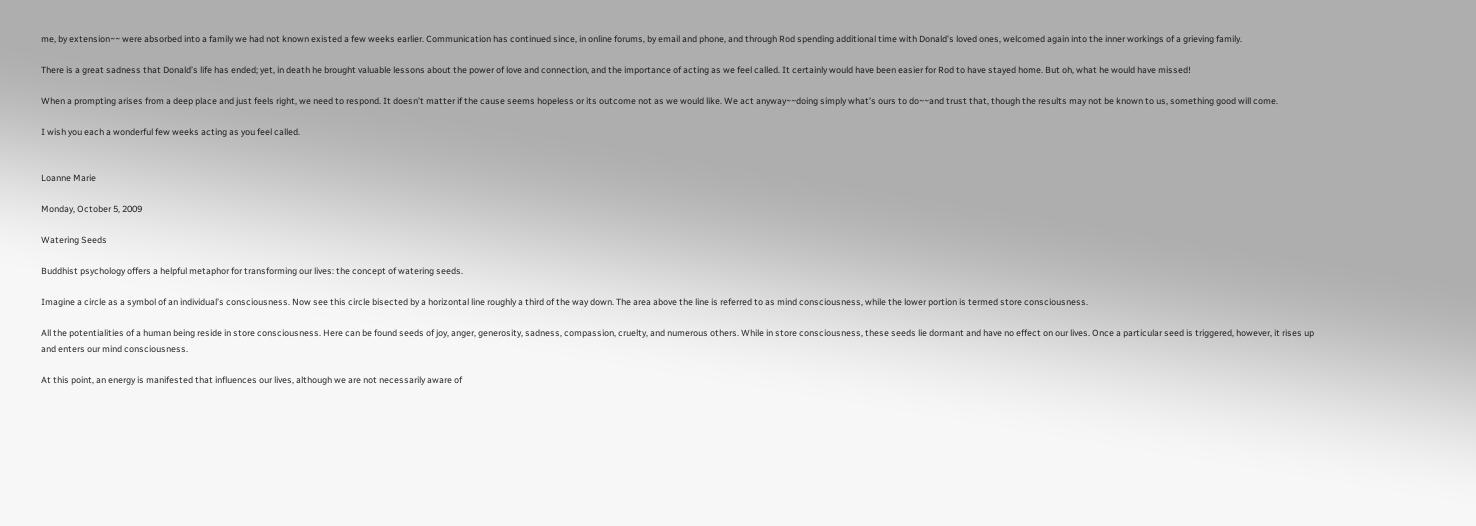me, by extension~~ were absorbed into a family we had not known existed a few weeks earlier. Communication has continued since, in online forums, by email and phone, and through Rod spending additional time with Donald’s loved ones, welcomed again into the inner workings of a grieving family.

There is a great sadness that Donald’s life has ended; yet, in death he brought valuable lessons about the power of love and connection, and the importance of acting as we feel called. It certainly would have been easier for Rod to have stayed home. But oh, what he would have missed!

When a prompting arises from a deep place and just feels right, we need to respond. It doesn’t matter if the cause seems hopeless or its outcome not as we would like. We act anyway~~doing simply what’s ours to do~~and trust that, though the results may not be known to us, something good will come.

I wish you each a wonderful few weeks acting as you feel called.


Loanne Marie

Monday, October 5, 2009

Watering Seeds

Buddhist psychology offers a helpful metaphor for transforming our lives: the concept of watering seeds.

Imagine a circle as a symbol of an individual’s consciousness. Now see this circle bisected by a horizontal line roughly a third of the way down. The area above the line is referred to as mind consciousness, while the lower portion is termed store consciousness.

All the potentialities of a human being reside in store consciousness. Here can be found seeds of joy, anger, generosity, sadness, compassion, cruelty, and numerous others. While in store consciousness, these seeds lie dormant and have no effect on our lives. Once a particular seed is triggered, however, it rises up and enters our mind consciousness.

At this point, an energy is manifested that influences our lives, although we are not necessarily aware of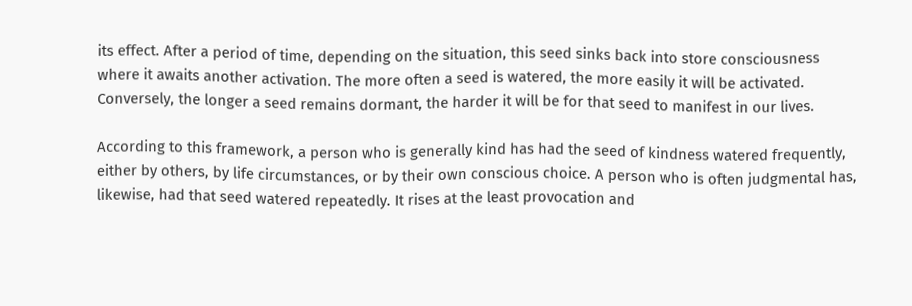its effect. After a period of time, depending on the situation, this seed sinks back into store consciousness where it awaits another activation. The more often a seed is watered, the more easily it will be activated. Conversely, the longer a seed remains dormant, the harder it will be for that seed to manifest in our lives.

According to this framework, a person who is generally kind has had the seed of kindness watered frequently, either by others, by life circumstances, or by their own conscious choice. A person who is often judgmental has, likewise, had that seed watered repeatedly. It rises at the least provocation and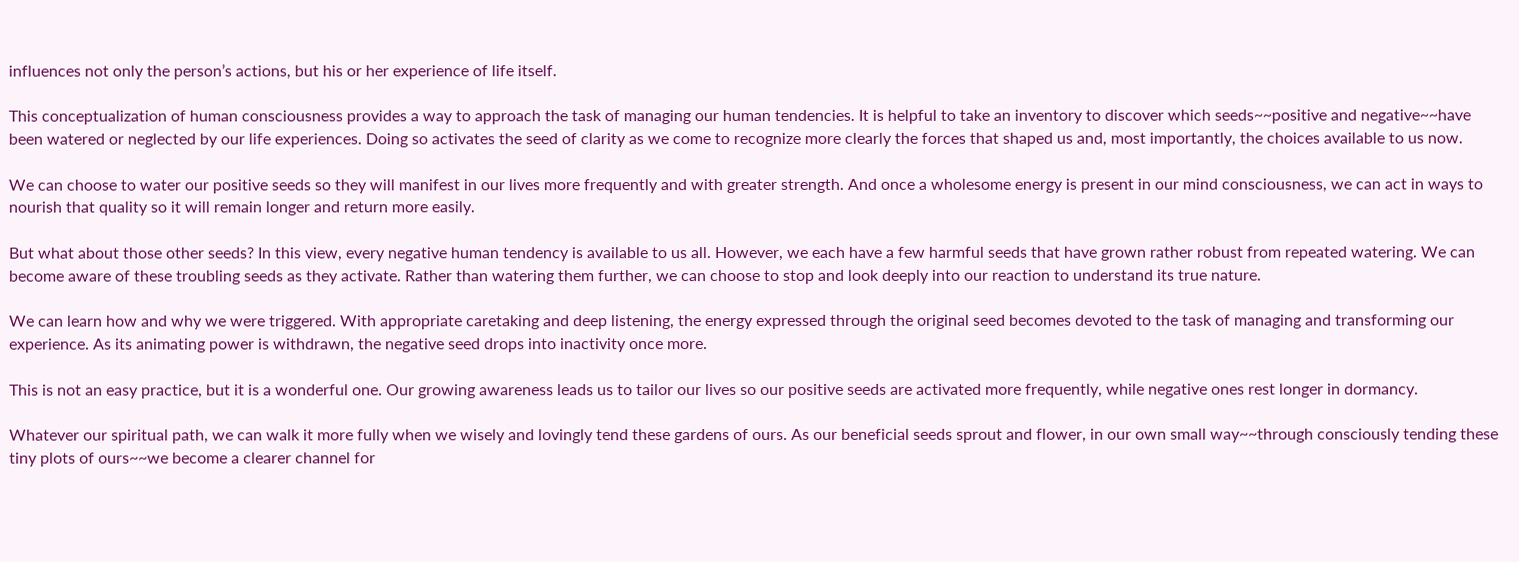influences not only the person’s actions, but his or her experience of life itself.

This conceptualization of human consciousness provides a way to approach the task of managing our human tendencies. It is helpful to take an inventory to discover which seeds~~positive and negative~~have been watered or neglected by our life experiences. Doing so activates the seed of clarity as we come to recognize more clearly the forces that shaped us and, most importantly, the choices available to us now.

We can choose to water our positive seeds so they will manifest in our lives more frequently and with greater strength. And once a wholesome energy is present in our mind consciousness, we can act in ways to nourish that quality so it will remain longer and return more easily.

But what about those other seeds? In this view, every negative human tendency is available to us all. However, we each have a few harmful seeds that have grown rather robust from repeated watering. We can become aware of these troubling seeds as they activate. Rather than watering them further, we can choose to stop and look deeply into our reaction to understand its true nature.

We can learn how and why we were triggered. With appropriate caretaking and deep listening, the energy expressed through the original seed becomes devoted to the task of managing and transforming our experience. As its animating power is withdrawn, the negative seed drops into inactivity once more.

This is not an easy practice, but it is a wonderful one. Our growing awareness leads us to tailor our lives so our positive seeds are activated more frequently, while negative ones rest longer in dormancy.

Whatever our spiritual path, we can walk it more fully when we wisely and lovingly tend these gardens of ours. As our beneficial seeds sprout and flower, in our own small way~~through consciously tending these tiny plots of ours~~we become a clearer channel for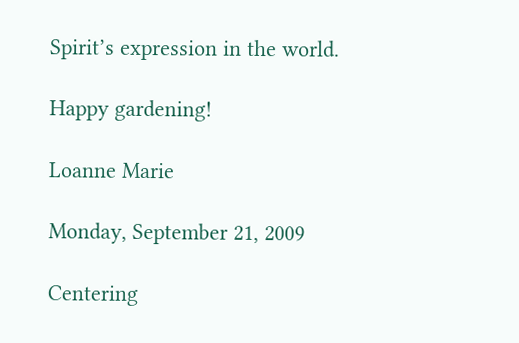Spirit’s expression in the world.

Happy gardening!

Loanne Marie

Monday, September 21, 2009

Centering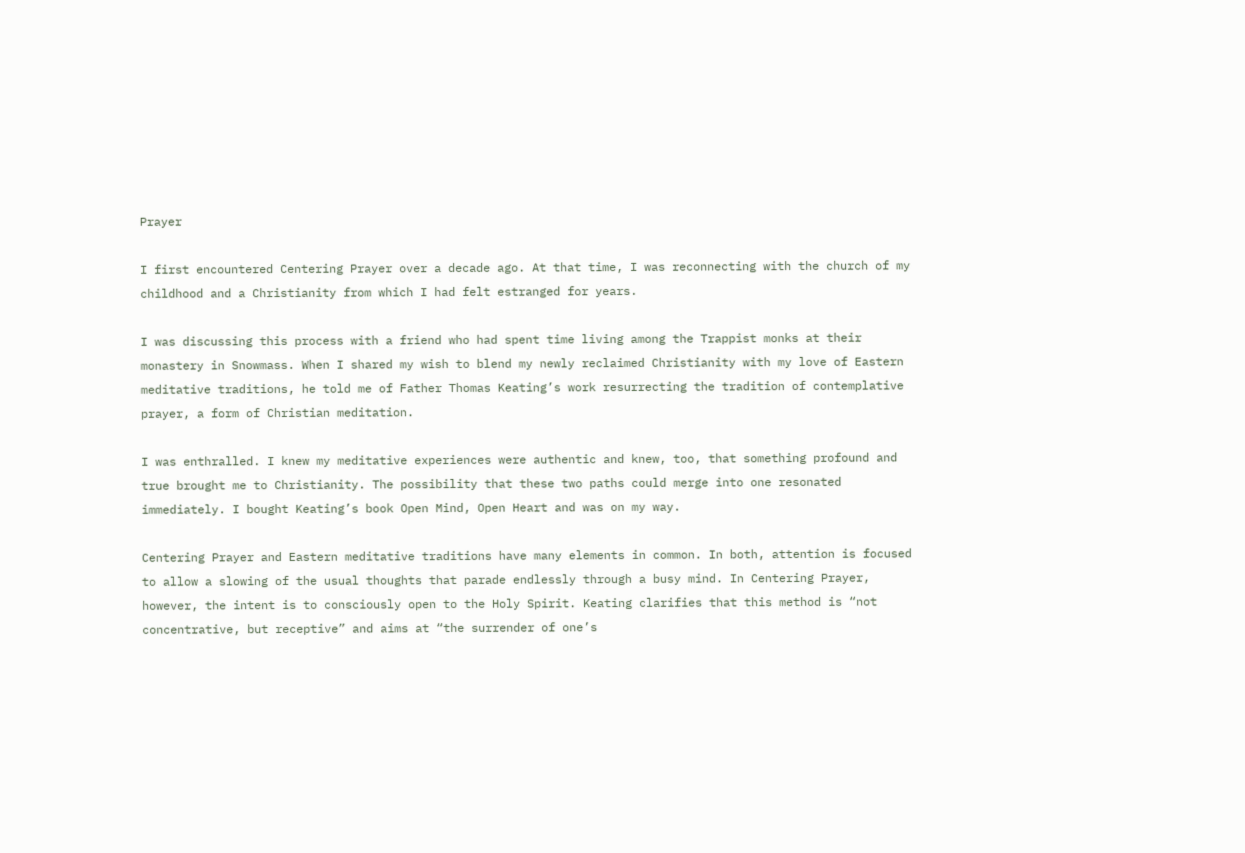Prayer

I first encountered Centering Prayer over a decade ago. At that time, I was reconnecting with the church of my childhood and a Christianity from which I had felt estranged for years.

I was discussing this process with a friend who had spent time living among the Trappist monks at their monastery in Snowmass. When I shared my wish to blend my newly reclaimed Christianity with my love of Eastern meditative traditions, he told me of Father Thomas Keating’s work resurrecting the tradition of contemplative prayer, a form of Christian meditation.

I was enthralled. I knew my meditative experiences were authentic and knew, too, that something profound and true brought me to Christianity. The possibility that these two paths could merge into one resonated immediately. I bought Keating’s book Open Mind, Open Heart and was on my way.

Centering Prayer and Eastern meditative traditions have many elements in common. In both, attention is focused to allow a slowing of the usual thoughts that parade endlessly through a busy mind. In Centering Prayer, however, the intent is to consciously open to the Holy Spirit. Keating clarifies that this method is “not concentrative, but receptive” and aims at “the surrender of one’s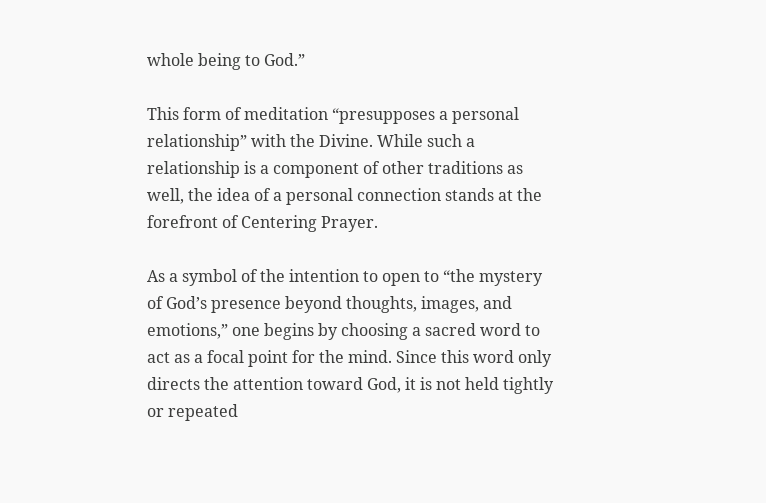whole being to God.”

This form of meditation “presupposes a personal relationship” with the Divine. While such a relationship is a component of other traditions as well, the idea of a personal connection stands at the forefront of Centering Prayer.

As a symbol of the intention to open to “the mystery of God’s presence beyond thoughts, images, and emotions,” one begins by choosing a sacred word to act as a focal point for the mind. Since this word only directs the attention toward God, it is not held tightly or repeated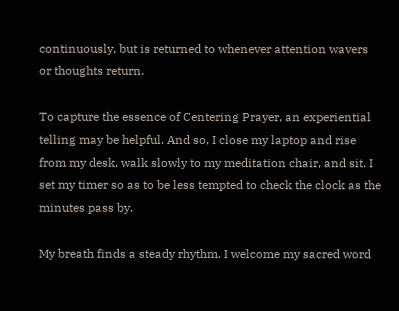continuously, but is returned to whenever attention wavers or thoughts return.

To capture the essence of Centering Prayer, an experiential telling may be helpful. And so, I close my laptop and rise from my desk, walk slowly to my meditation chair, and sit. I set my timer so as to be less tempted to check the clock as the minutes pass by.

My breath finds a steady rhythm. I welcome my sacred word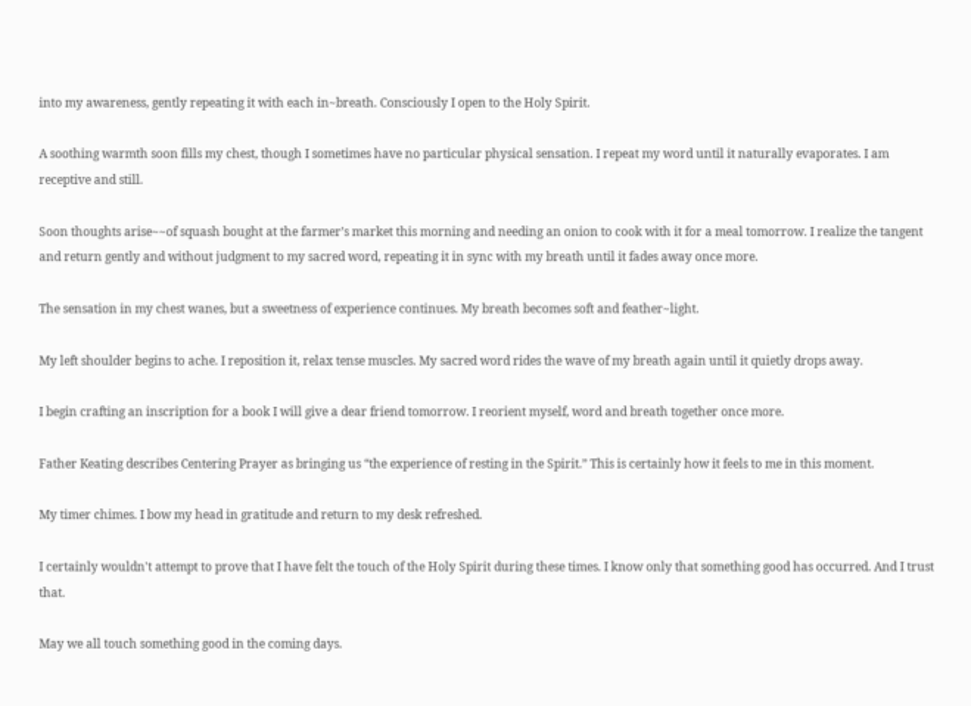into my awareness, gently repeating it with each in~breath. Consciously I open to the Holy Spirit.

A soothing warmth soon fills my chest, though I sometimes have no particular physical sensation. I repeat my word until it naturally evaporates. I am receptive and still.

Soon thoughts arise~~of squash bought at the farmer’s market this morning and needing an onion to cook with it for a meal tomorrow. I realize the tangent and return gently and without judgment to my sacred word, repeating it in sync with my breath until it fades away once more.

The sensation in my chest wanes, but a sweetness of experience continues. My breath becomes soft and feather~light.

My left shoulder begins to ache. I reposition it, relax tense muscles. My sacred word rides the wave of my breath again until it quietly drops away.

I begin crafting an inscription for a book I will give a dear friend tomorrow. I reorient myself, word and breath together once more.

Father Keating describes Centering Prayer as bringing us “the experience of resting in the Spirit.” This is certainly how it feels to me in this moment.

My timer chimes. I bow my head in gratitude and return to my desk refreshed.

I certainly wouldn't attempt to prove that I have felt the touch of the Holy Spirit during these times. I know only that something good has occurred. And I trust that.

May we all touch something good in the coming days.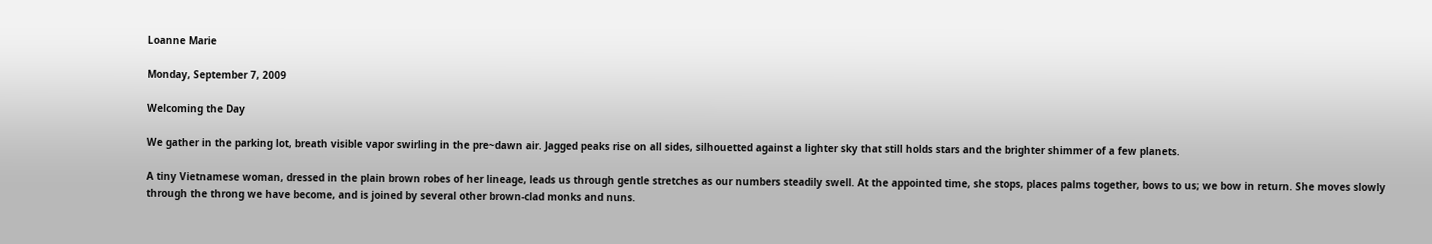Loanne Marie

Monday, September 7, 2009

Welcoming the Day

We gather in the parking lot, breath visible vapor swirling in the pre~dawn air. Jagged peaks rise on all sides, silhouetted against a lighter sky that still holds stars and the brighter shimmer of a few planets.

A tiny Vietnamese woman, dressed in the plain brown robes of her lineage, leads us through gentle stretches as our numbers steadily swell. At the appointed time, she stops, places palms together, bows to us; we bow in return. She moves slowly through the throng we have become, and is joined by several other brown-clad monks and nuns.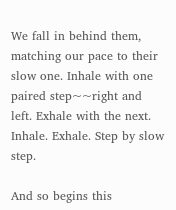We fall in behind them, matching our pace to their slow one. Inhale with one paired step~~right and left. Exhale with the next. Inhale. Exhale. Step by slow step.

And so begins this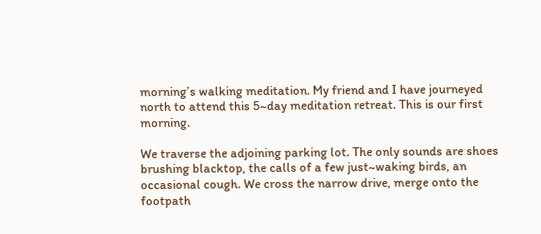morning’s walking meditation. My friend and I have journeyed north to attend this 5~day meditation retreat. This is our first morning.

We traverse the adjoining parking lot. The only sounds are shoes brushing blacktop, the calls of a few just~waking birds, an occasional cough. We cross the narrow drive, merge onto the footpath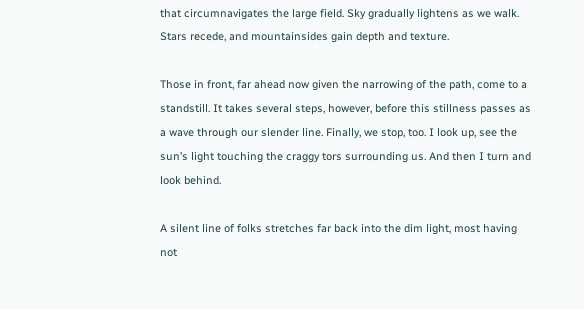that circumnavigates the large field. Sky gradually lightens as we walk. Stars recede, and mountainsides gain depth and texture.

Those in front, far ahead now given the narrowing of the path, come to a standstill. It takes several steps, however, before this stillness passes as a wave through our slender line. Finally, we stop, too. I look up, see the sun’s light touching the craggy tors surrounding us. And then I turn and look behind.

A silent line of folks stretches far back into the dim light, most having not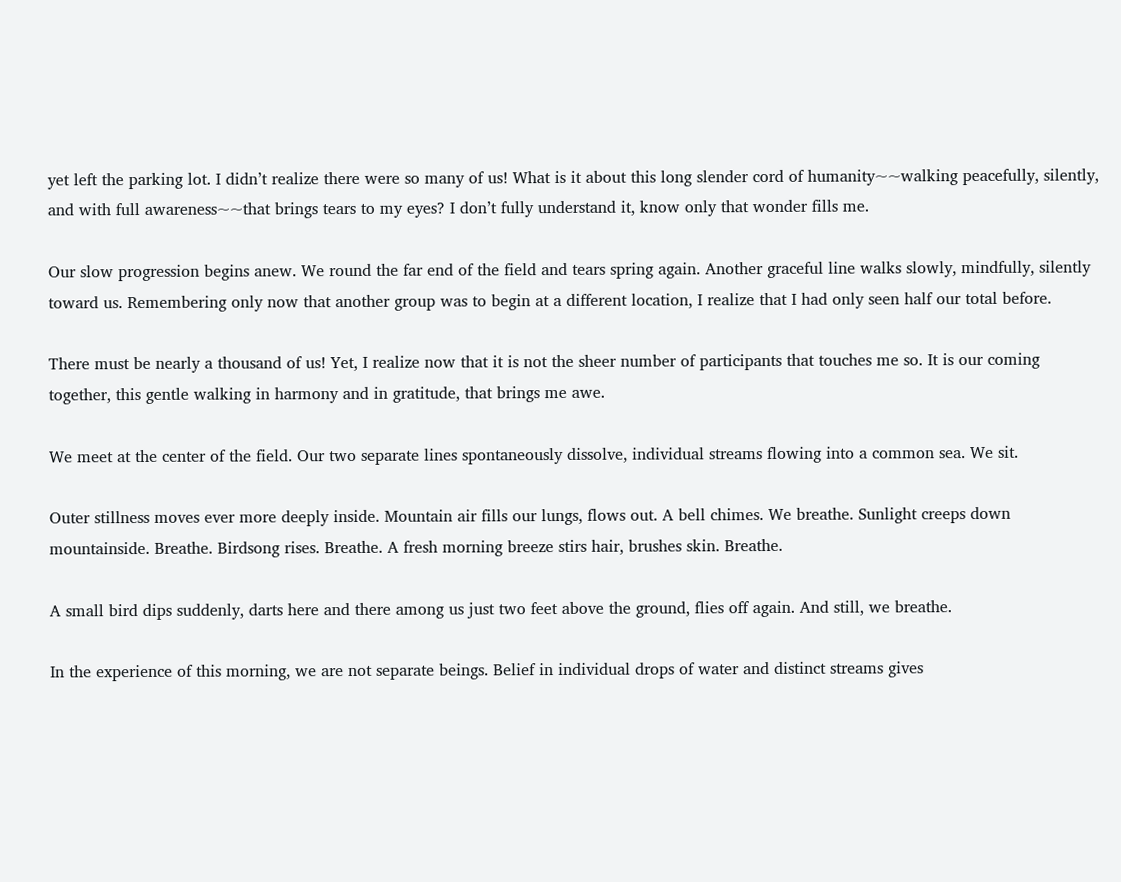yet left the parking lot. I didn’t realize there were so many of us! What is it about this long slender cord of humanity~~walking peacefully, silently, and with full awareness~~that brings tears to my eyes? I don’t fully understand it, know only that wonder fills me.

Our slow progression begins anew. We round the far end of the field and tears spring again. Another graceful line walks slowly, mindfully, silently toward us. Remembering only now that another group was to begin at a different location, I realize that I had only seen half our total before.

There must be nearly a thousand of us! Yet, I realize now that it is not the sheer number of participants that touches me so. It is our coming together, this gentle walking in harmony and in gratitude, that brings me awe.

We meet at the center of the field. Our two separate lines spontaneously dissolve, individual streams flowing into a common sea. We sit.

Outer stillness moves ever more deeply inside. Mountain air fills our lungs, flows out. A bell chimes. We breathe. Sunlight creeps down mountainside. Breathe. Birdsong rises. Breathe. A fresh morning breeze stirs hair, brushes skin. Breathe.

A small bird dips suddenly, darts here and there among us just two feet above the ground, flies off again. And still, we breathe.

In the experience of this morning, we are not separate beings. Belief in individual drops of water and distinct streams gives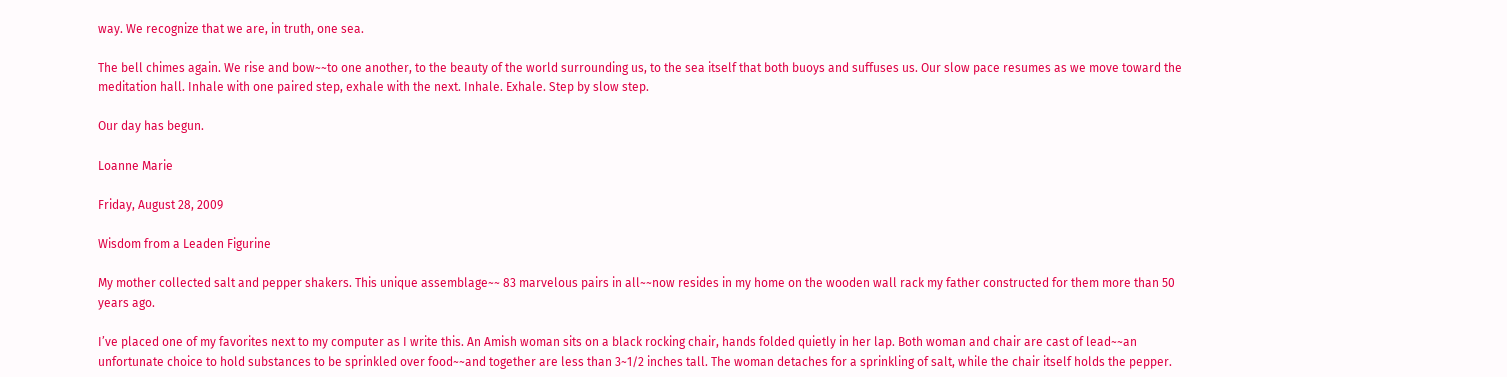way. We recognize that we are, in truth, one sea.

The bell chimes again. We rise and bow~~to one another, to the beauty of the world surrounding us, to the sea itself that both buoys and suffuses us. Our slow pace resumes as we move toward the meditation hall. Inhale with one paired step, exhale with the next. Inhale. Exhale. Step by slow step.

Our day has begun.

Loanne Marie

Friday, August 28, 2009

Wisdom from a Leaden Figurine

My mother collected salt and pepper shakers. This unique assemblage~~ 83 marvelous pairs in all~~now resides in my home on the wooden wall rack my father constructed for them more than 50 years ago.

I’ve placed one of my favorites next to my computer as I write this. An Amish woman sits on a black rocking chair, hands folded quietly in her lap. Both woman and chair are cast of lead~~an unfortunate choice to hold substances to be sprinkled over food~~and together are less than 3~1/2 inches tall. The woman detaches for a sprinkling of salt, while the chair itself holds the pepper.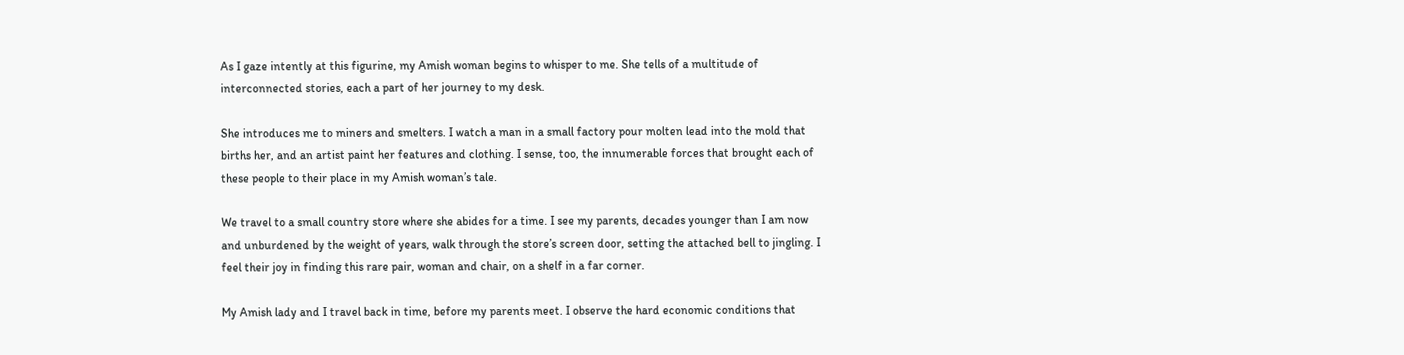As I gaze intently at this figurine, my Amish woman begins to whisper to me. She tells of a multitude of interconnected stories, each a part of her journey to my desk.

She introduces me to miners and smelters. I watch a man in a small factory pour molten lead into the mold that births her, and an artist paint her features and clothing. I sense, too, the innumerable forces that brought each of these people to their place in my Amish woman’s tale.

We travel to a small country store where she abides for a time. I see my parents, decades younger than I am now and unburdened by the weight of years, walk through the store’s screen door, setting the attached bell to jingling. I feel their joy in finding this rare pair, woman and chair, on a shelf in a far corner.

My Amish lady and I travel back in time, before my parents meet. I observe the hard economic conditions that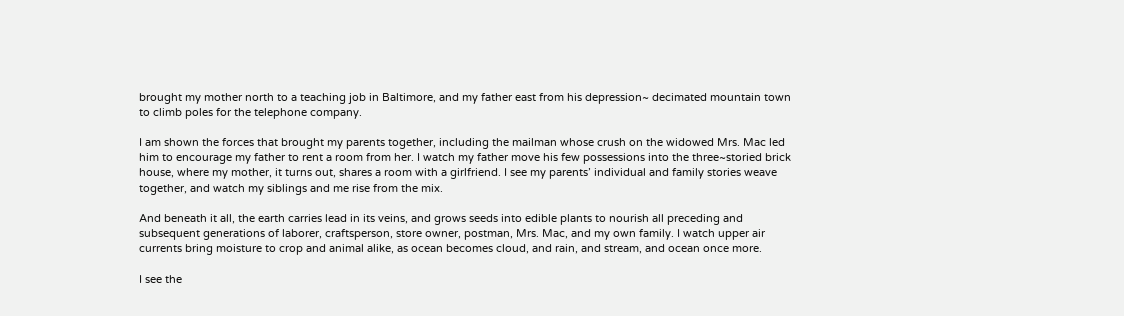brought my mother north to a teaching job in Baltimore, and my father east from his depression~ decimated mountain town to climb poles for the telephone company.

I am shown the forces that brought my parents together, including the mailman whose crush on the widowed Mrs. Mac led him to encourage my father to rent a room from her. I watch my father move his few possessions into the three~storied brick house, where my mother, it turns out, shares a room with a girlfriend. I see my parents’ individual and family stories weave together, and watch my siblings and me rise from the mix.

And beneath it all, the earth carries lead in its veins, and grows seeds into edible plants to nourish all preceding and subsequent generations of laborer, craftsperson, store owner, postman, Mrs. Mac, and my own family. I watch upper air currents bring moisture to crop and animal alike, as ocean becomes cloud, and rain, and stream, and ocean once more.

I see the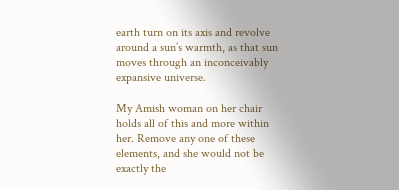earth turn on its axis and revolve around a sun’s warmth, as that sun moves through an inconceivably expansive universe.

My Amish woman on her chair holds all of this and more within her. Remove any one of these elements, and she would not be exactly the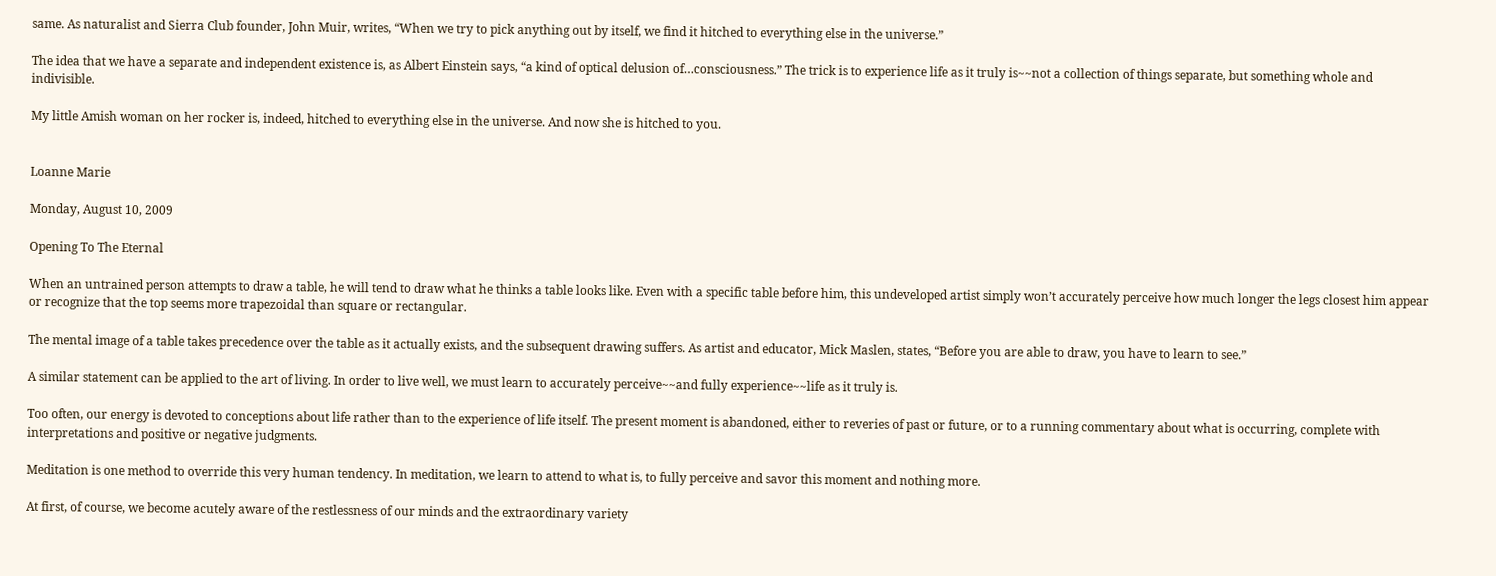same. As naturalist and Sierra Club founder, John Muir, writes, “When we try to pick anything out by itself, we find it hitched to everything else in the universe.”

The idea that we have a separate and independent existence is, as Albert Einstein says, “a kind of optical delusion of…consciousness.” The trick is to experience life as it truly is~~not a collection of things separate, but something whole and indivisible.

My little Amish woman on her rocker is, indeed, hitched to everything else in the universe. And now she is hitched to you.


Loanne Marie

Monday, August 10, 2009

Opening To The Eternal

When an untrained person attempts to draw a table, he will tend to draw what he thinks a table looks like. Even with a specific table before him, this undeveloped artist simply won’t accurately perceive how much longer the legs closest him appear or recognize that the top seems more trapezoidal than square or rectangular.

The mental image of a table takes precedence over the table as it actually exists, and the subsequent drawing suffers. As artist and educator, Mick Maslen, states, “Before you are able to draw, you have to learn to see.”

A similar statement can be applied to the art of living. In order to live well, we must learn to accurately perceive~~and fully experience~~life as it truly is.

Too often, our energy is devoted to conceptions about life rather than to the experience of life itself. The present moment is abandoned, either to reveries of past or future, or to a running commentary about what is occurring, complete with interpretations and positive or negative judgments.

Meditation is one method to override this very human tendency. In meditation, we learn to attend to what is, to fully perceive and savor this moment and nothing more.

At first, of course, we become acutely aware of the restlessness of our minds and the extraordinary variety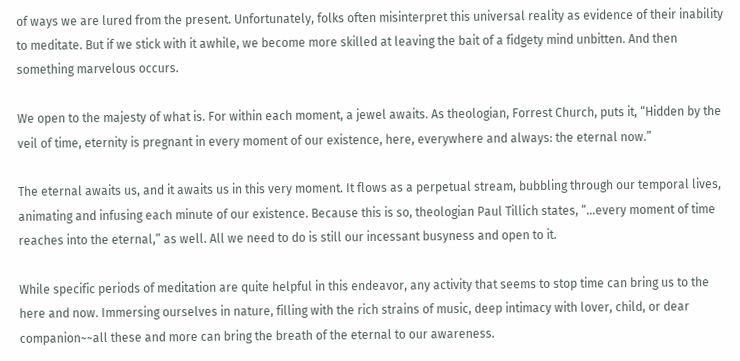of ways we are lured from the present. Unfortunately, folks often misinterpret this universal reality as evidence of their inability to meditate. But if we stick with it awhile, we become more skilled at leaving the bait of a fidgety mind unbitten. And then something marvelous occurs.

We open to the majesty of what is. For within each moment, a jewel awaits. As theologian, Forrest Church, puts it, “Hidden by the veil of time, eternity is pregnant in every moment of our existence, here, everywhere and always: the eternal now.”

The eternal awaits us, and it awaits us in this very moment. It flows as a perpetual stream, bubbling through our temporal lives, animating and infusing each minute of our existence. Because this is so, theologian Paul Tillich states, “…every moment of time reaches into the eternal,” as well. All we need to do is still our incessant busyness and open to it.

While specific periods of meditation are quite helpful in this endeavor, any activity that seems to stop time can bring us to the here and now. Immersing ourselves in nature, filling with the rich strains of music, deep intimacy with lover, child, or dear companion~~all these and more can bring the breath of the eternal to our awareness.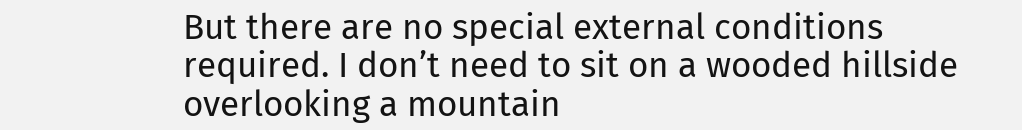But there are no special external conditions required. I don’t need to sit on a wooded hillside overlooking a mountain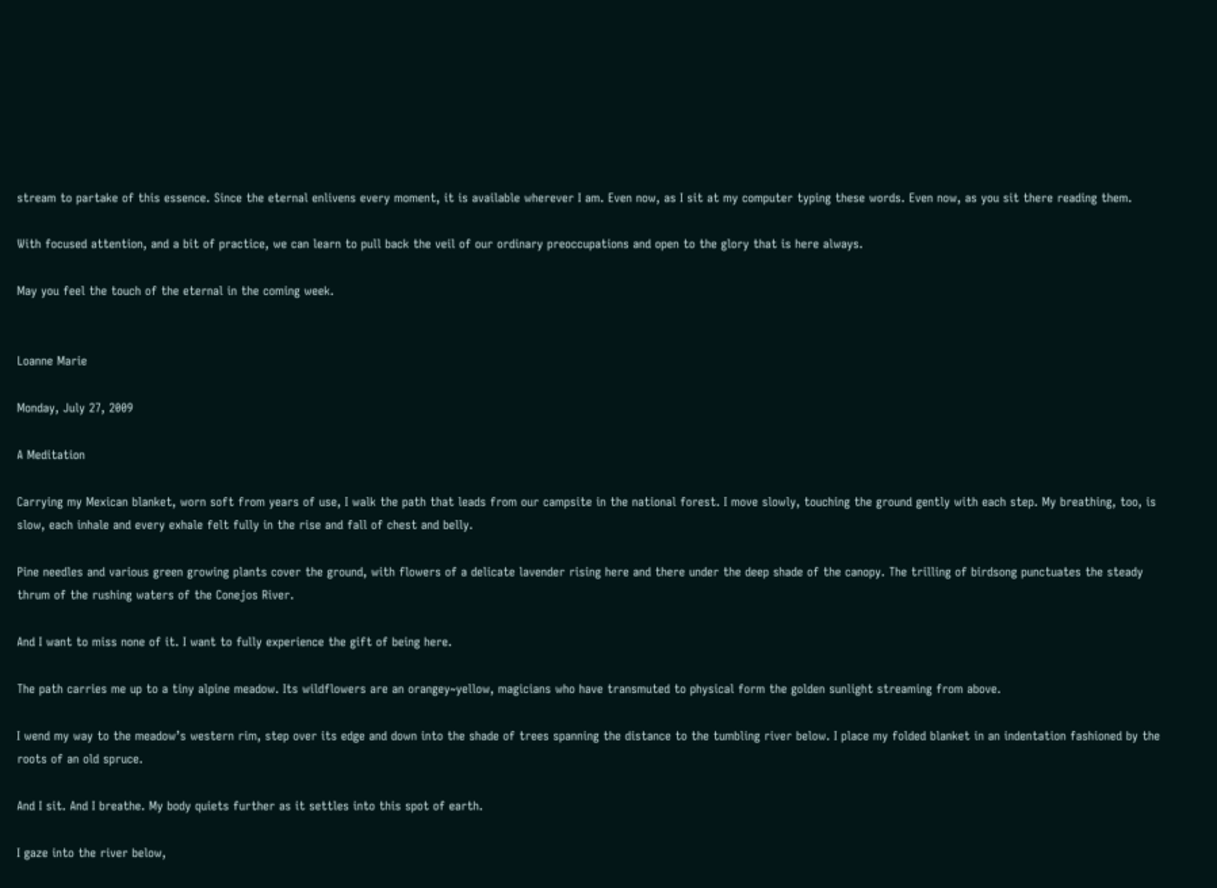stream to partake of this essence. Since the eternal enlivens every moment, it is available wherever I am. Even now, as I sit at my computer typing these words. Even now, as you sit there reading them.

With focused attention, and a bit of practice, we can learn to pull back the veil of our ordinary preoccupations and open to the glory that is here always.

May you feel the touch of the eternal in the coming week.


Loanne Marie

Monday, July 27, 2009

A Meditation

Carrying my Mexican blanket, worn soft from years of use, I walk the path that leads from our campsite in the national forest. I move slowly, touching the ground gently with each step. My breathing, too, is slow, each inhale and every exhale felt fully in the rise and fall of chest and belly.

Pine needles and various green growing plants cover the ground, with flowers of a delicate lavender rising here and there under the deep shade of the canopy. The trilling of birdsong punctuates the steady thrum of the rushing waters of the Conejos River.

And I want to miss none of it. I want to fully experience the gift of being here.

The path carries me up to a tiny alpine meadow. Its wildflowers are an orangey~yellow, magicians who have transmuted to physical form the golden sunlight streaming from above.

I wend my way to the meadow’s western rim, step over its edge and down into the shade of trees spanning the distance to the tumbling river below. I place my folded blanket in an indentation fashioned by the roots of an old spruce.

And I sit. And I breathe. My body quiets further as it settles into this spot of earth.

I gaze into the river below,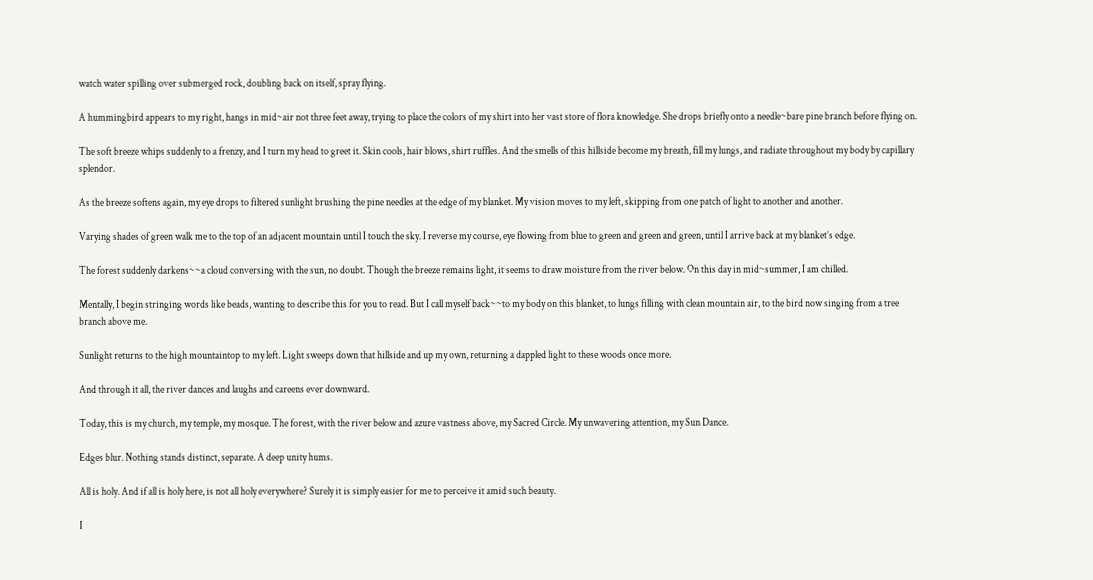watch water spilling over submerged rock, doubling back on itself, spray flying.

A hummingbird appears to my right, hangs in mid~air not three feet away, trying to place the colors of my shirt into her vast store of flora knowledge. She drops briefly onto a needle~bare pine branch before flying on.

The soft breeze whips suddenly to a frenzy, and I turn my head to greet it. Skin cools, hair blows, shirt ruffles. And the smells of this hillside become my breath, fill my lungs, and radiate throughout my body by capillary splendor.

As the breeze softens again, my eye drops to filtered sunlight brushing the pine needles at the edge of my blanket. My vision moves to my left, skipping from one patch of light to another and another.

Varying shades of green walk me to the top of an adjacent mountain until I touch the sky. I reverse my course, eye flowing from blue to green and green and green, until I arrive back at my blanket’s edge.

The forest suddenly darkens~~a cloud conversing with the sun, no doubt. Though the breeze remains light, it seems to draw moisture from the river below. On this day in mid~summer, I am chilled.

Mentally, I begin stringing words like beads, wanting to describe this for you to read. But I call myself back~~to my body on this blanket, to lungs filling with clean mountain air, to the bird now singing from a tree branch above me.

Sunlight returns to the high mountaintop to my left. Light sweeps down that hillside and up my own, returning a dappled light to these woods once more.

And through it all, the river dances and laughs and careens ever downward.

Today, this is my church, my temple, my mosque. The forest, with the river below and azure vastness above, my Sacred Circle. My unwavering attention, my Sun Dance.

Edges blur. Nothing stands distinct, separate. A deep unity hums.

All is holy. And if all is holy here, is not all holy everywhere? Surely it is simply easier for me to perceive it amid such beauty.

I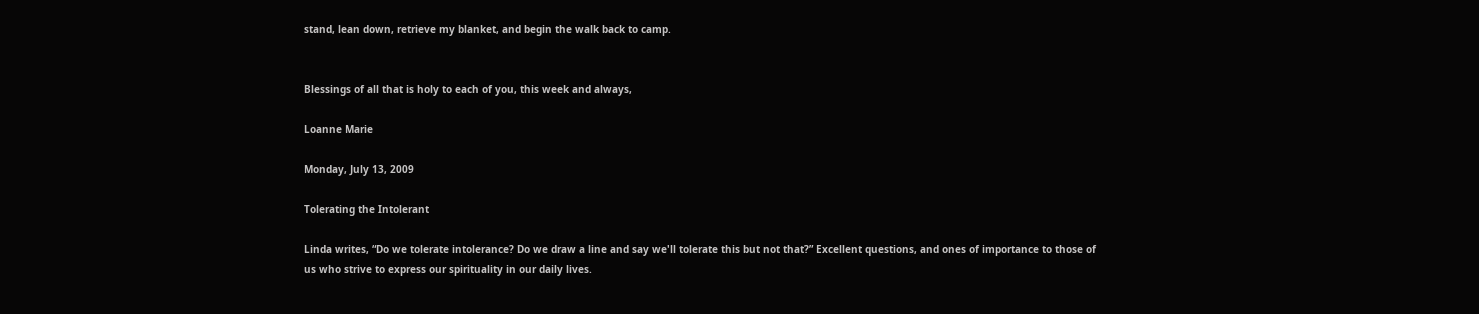stand, lean down, retrieve my blanket, and begin the walk back to camp.


Blessings of all that is holy to each of you, this week and always,

Loanne Marie

Monday, July 13, 2009

Tolerating the Intolerant

Linda writes, “Do we tolerate intolerance? Do we draw a line and say we'll tolerate this but not that?” Excellent questions, and ones of importance to those of us who strive to express our spirituality in our daily lives.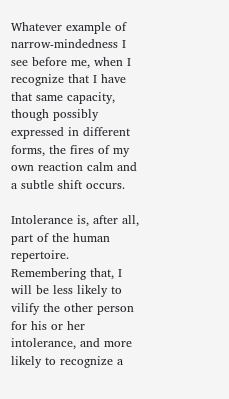Whatever example of narrow-mindedness I see before me, when I recognize that I have that same capacity, though possibly expressed in different forms, the fires of my own reaction calm and a subtle shift occurs.

Intolerance is, after all, part of the human repertoire. Remembering that, I will be less likely to vilify the other person for his or her intolerance, and more likely to recognize a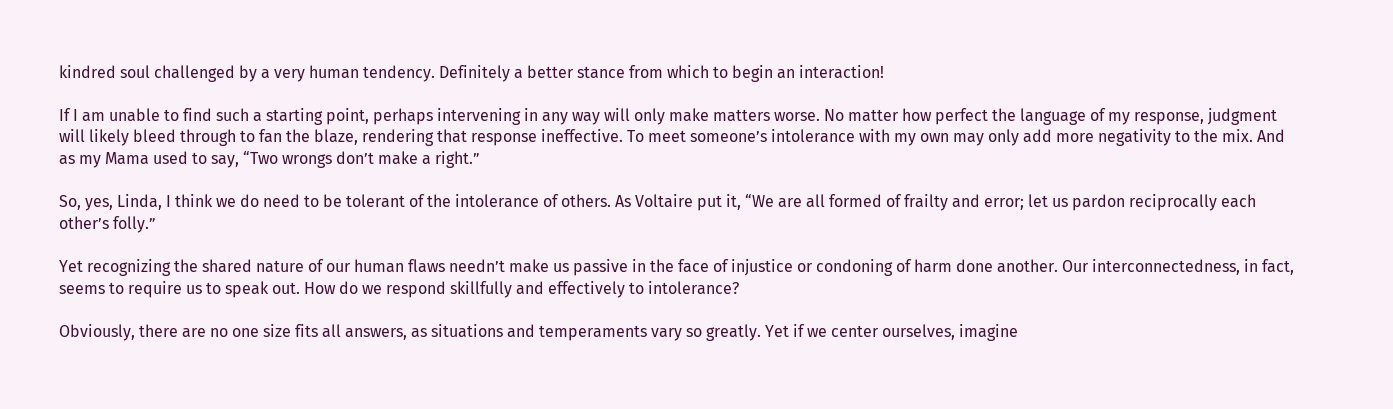kindred soul challenged by a very human tendency. Definitely a better stance from which to begin an interaction!

If I am unable to find such a starting point, perhaps intervening in any way will only make matters worse. No matter how perfect the language of my response, judgment will likely bleed through to fan the blaze, rendering that response ineffective. To meet someone’s intolerance with my own may only add more negativity to the mix. And as my Mama used to say, “Two wrongs don’t make a right.”

So, yes, Linda, I think we do need to be tolerant of the intolerance of others. As Voltaire put it, “We are all formed of frailty and error; let us pardon reciprocally each other’s folly.”

Yet recognizing the shared nature of our human flaws needn’t make us passive in the face of injustice or condoning of harm done another. Our interconnectedness, in fact, seems to require us to speak out. How do we respond skillfully and effectively to intolerance?

Obviously, there are no one size fits all answers, as situations and temperaments vary so greatly. Yet if we center ourselves, imagine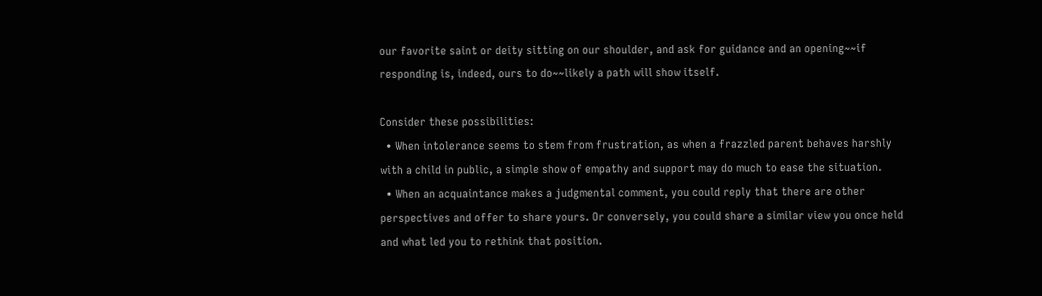our favorite saint or deity sitting on our shoulder, and ask for guidance and an opening~~if responding is, indeed, ours to do~~likely a path will show itself.

Consider these possibilities:
  • When intolerance seems to stem from frustration, as when a frazzled parent behaves harshly with a child in public, a simple show of empathy and support may do much to ease the situation.
  • When an acquaintance makes a judgmental comment, you could reply that there are other perspectives and offer to share yours. Or conversely, you could share a similar view you once held and what led you to rethink that position.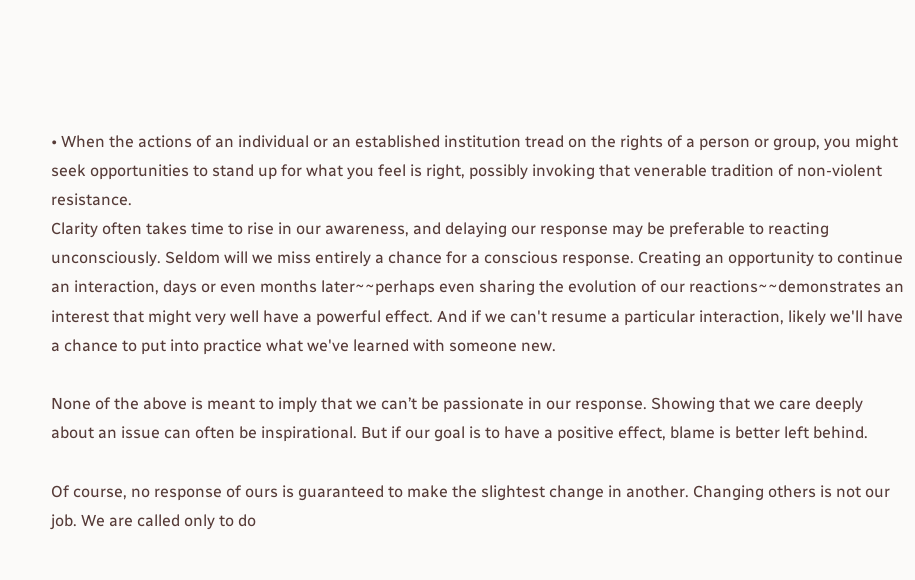• When the actions of an individual or an established institution tread on the rights of a person or group, you might seek opportunities to stand up for what you feel is right, possibly invoking that venerable tradition of non-violent resistance.
Clarity often takes time to rise in our awareness, and delaying our response may be preferable to reacting unconsciously. Seldom will we miss entirely a chance for a conscious response. Creating an opportunity to continue an interaction, days or even months later~~perhaps even sharing the evolution of our reactions~~demonstrates an interest that might very well have a powerful effect. And if we can't resume a particular interaction, likely we'll have a chance to put into practice what we've learned with someone new.

None of the above is meant to imply that we can’t be passionate in our response. Showing that we care deeply about an issue can often be inspirational. But if our goal is to have a positive effect, blame is better left behind.

Of course, no response of ours is guaranteed to make the slightest change in another. Changing others is not our job. We are called only to do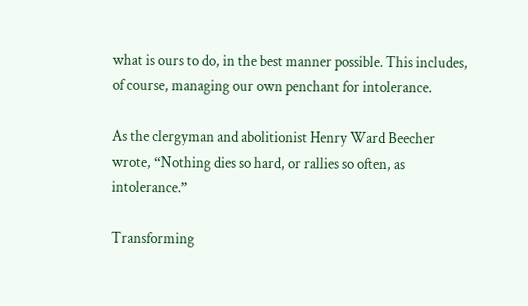what is ours to do, in the best manner possible. This includes, of course, managing our own penchant for intolerance.

As the clergyman and abolitionist Henry Ward Beecher wrote, “Nothing dies so hard, or rallies so often, as intolerance.”

Transforming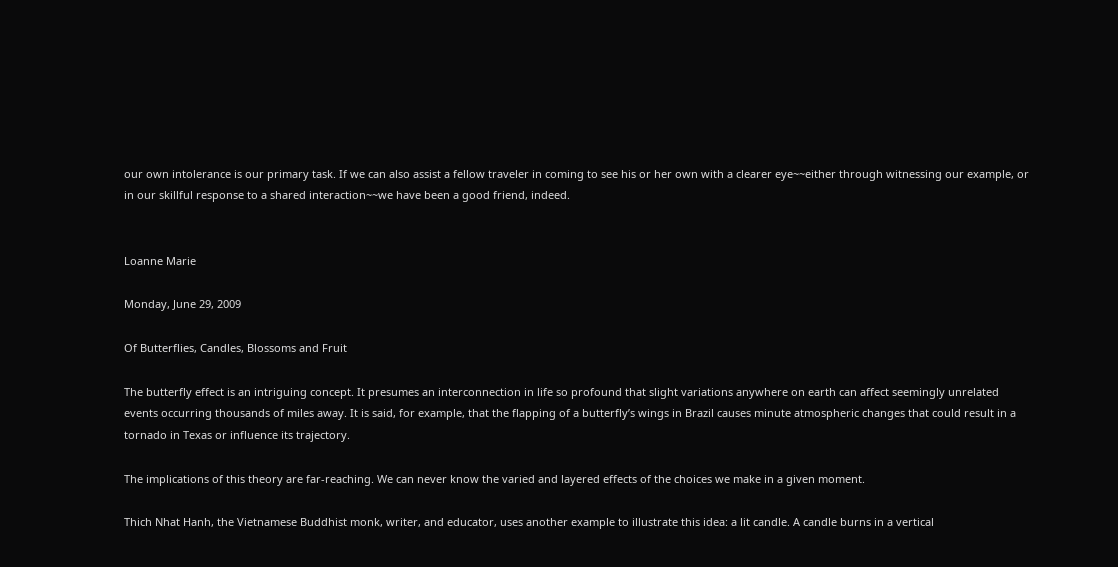our own intolerance is our primary task. If we can also assist a fellow traveler in coming to see his or her own with a clearer eye~~either through witnessing our example, or in our skillful response to a shared interaction~~we have been a good friend, indeed.


Loanne Marie

Monday, June 29, 2009

Of Butterflies, Candles, Blossoms and Fruit

The butterfly effect is an intriguing concept. It presumes an interconnection in life so profound that slight variations anywhere on earth can affect seemingly unrelated events occurring thousands of miles away. It is said, for example, that the flapping of a butterfly’s wings in Brazil causes minute atmospheric changes that could result in a tornado in Texas or influence its trajectory.

The implications of this theory are far-reaching. We can never know the varied and layered effects of the choices we make in a given moment.

Thich Nhat Hanh, the Vietnamese Buddhist monk, writer, and educator, uses another example to illustrate this idea: a lit candle. A candle burns in a vertical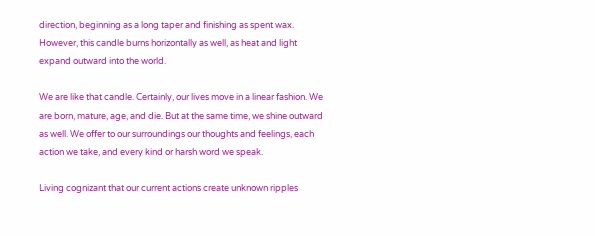direction, beginning as a long taper and finishing as spent wax. However, this candle burns horizontally as well, as heat and light expand outward into the world.

We are like that candle. Certainly, our lives move in a linear fashion. We are born, mature, age, and die. But at the same time, we shine outward as well. We offer to our surroundings our thoughts and feelings, each action we take, and every kind or harsh word we speak.

Living cognizant that our current actions create unknown ripples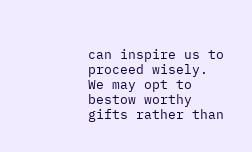can inspire us to proceed wisely. We may opt to bestow worthy gifts rather than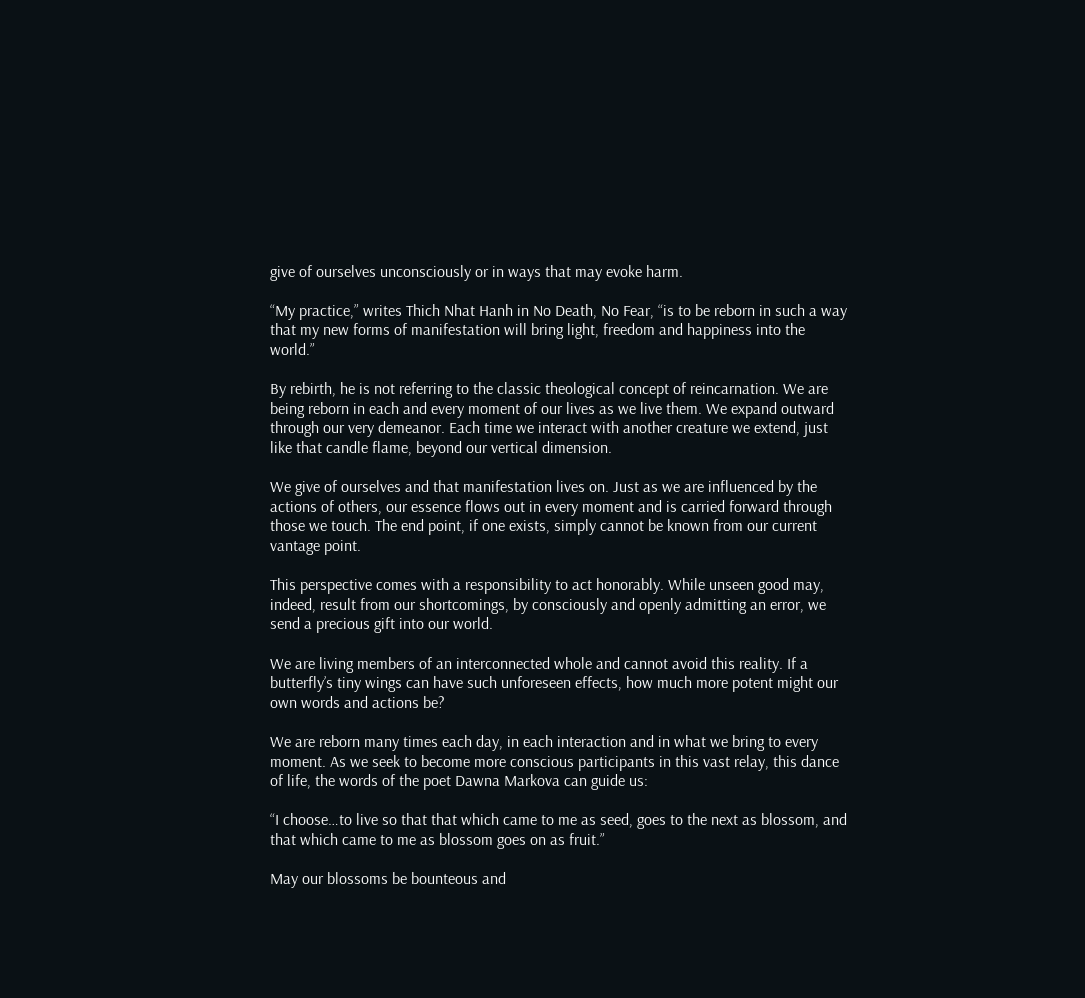give of ourselves unconsciously or in ways that may evoke harm.

“My practice,” writes Thich Nhat Hanh in No Death, No Fear, “is to be reborn in such a way that my new forms of manifestation will bring light, freedom and happiness into the world.”

By rebirth, he is not referring to the classic theological concept of reincarnation. We are being reborn in each and every moment of our lives as we live them. We expand outward through our very demeanor. Each time we interact with another creature we extend, just like that candle flame, beyond our vertical dimension.

We give of ourselves and that manifestation lives on. Just as we are influenced by the actions of others, our essence flows out in every moment and is carried forward through those we touch. The end point, if one exists, simply cannot be known from our current vantage point.

This perspective comes with a responsibility to act honorably. While unseen good may, indeed, result from our shortcomings, by consciously and openly admitting an error, we send a precious gift into our world.

We are living members of an interconnected whole and cannot avoid this reality. If a butterfly’s tiny wings can have such unforeseen effects, how much more potent might our own words and actions be?

We are reborn many times each day, in each interaction and in what we bring to every moment. As we seek to become more conscious participants in this vast relay, this dance of life, the words of the poet Dawna Markova can guide us:

“I choose…to live so that that which came to me as seed, goes to the next as blossom, and that which came to me as blossom goes on as fruit.”

May our blossoms be bounteous and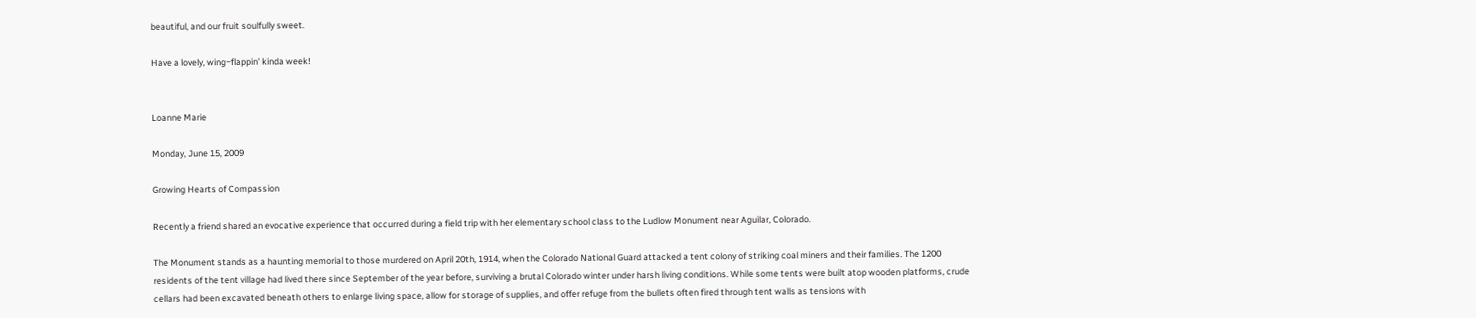beautiful, and our fruit soulfully sweet.

Have a lovely, wing~flappin' kinda week!


Loanne Marie

Monday, June 15, 2009

Growing Hearts of Compassion

Recently a friend shared an evocative experience that occurred during a field trip with her elementary school class to the Ludlow Monument near Aguilar, Colorado.

The Monument stands as a haunting memorial to those murdered on April 20th, 1914, when the Colorado National Guard attacked a tent colony of striking coal miners and their families. The 1200 residents of the tent village had lived there since September of the year before, surviving a brutal Colorado winter under harsh living conditions. While some tents were built atop wooden platforms, crude cellars had been excavated beneath others to enlarge living space, allow for storage of supplies, and offer refuge from the bullets often fired through tent walls as tensions with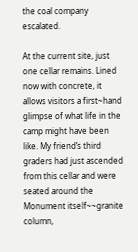the coal company escalated.

At the current site, just one cellar remains. Lined now with concrete, it allows visitors a first~hand glimpse of what life in the camp might have been like. My friend’s third graders had just ascended from this cellar and were seated around the Monument itself~~granite column,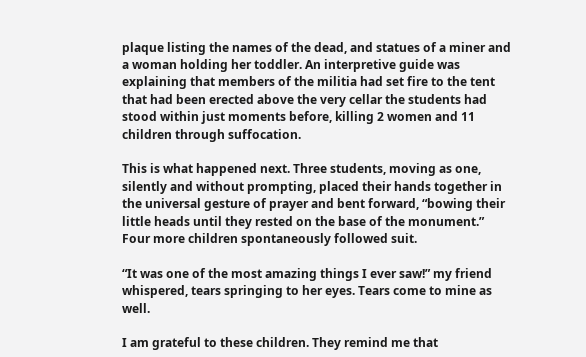plaque listing the names of the dead, and statues of a miner and a woman holding her toddler. An interpretive guide was explaining that members of the militia had set fire to the tent that had been erected above the very cellar the students had stood within just moments before, killing 2 women and 11 children through suffocation.

This is what happened next. Three students, moving as one, silently and without prompting, placed their hands together in the universal gesture of prayer and bent forward, “bowing their little heads until they rested on the base of the monument.” Four more children spontaneously followed suit.

“It was one of the most amazing things I ever saw!” my friend whispered, tears springing to her eyes. Tears come to mine as well.

I am grateful to these children. They remind me that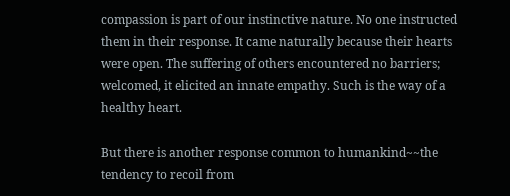compassion is part of our instinctive nature. No one instructed them in their response. It came naturally because their hearts were open. The suffering of others encountered no barriers; welcomed, it elicited an innate empathy. Such is the way of a healthy heart.

But there is another response common to humankind~~the tendency to recoil from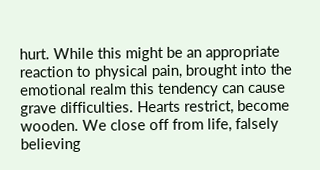hurt. While this might be an appropriate reaction to physical pain, brought into the emotional realm this tendency can cause grave difficulties. Hearts restrict, become wooden. We close off from life, falsely believing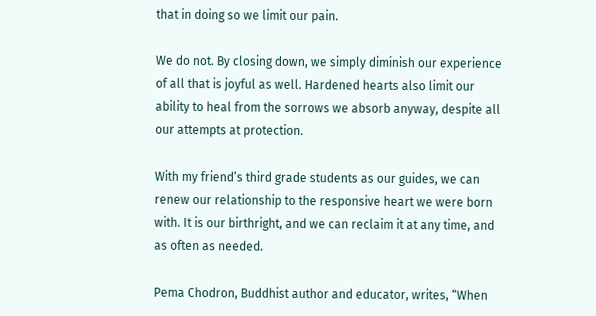that in doing so we limit our pain.

We do not. By closing down, we simply diminish our experience of all that is joyful as well. Hardened hearts also limit our ability to heal from the sorrows we absorb anyway, despite all our attempts at protection.

With my friend’s third grade students as our guides, we can renew our relationship to the responsive heart we were born with. It is our birthright, and we can reclaim it at any time, and as often as needed.

Pema Chodron, Buddhist author and educator, writes, “When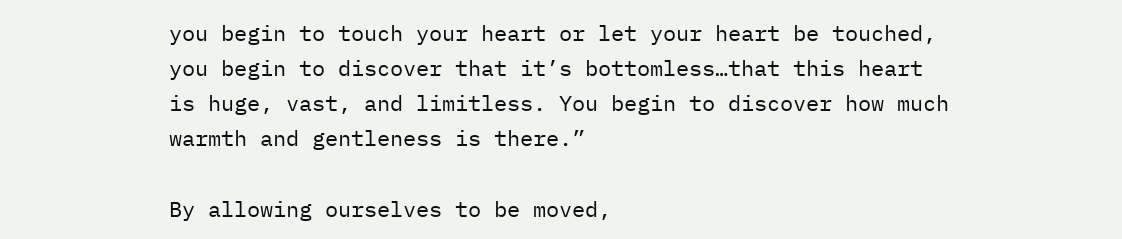you begin to touch your heart or let your heart be touched, you begin to discover that it’s bottomless…that this heart is huge, vast, and limitless. You begin to discover how much warmth and gentleness is there.”

By allowing ourselves to be moved,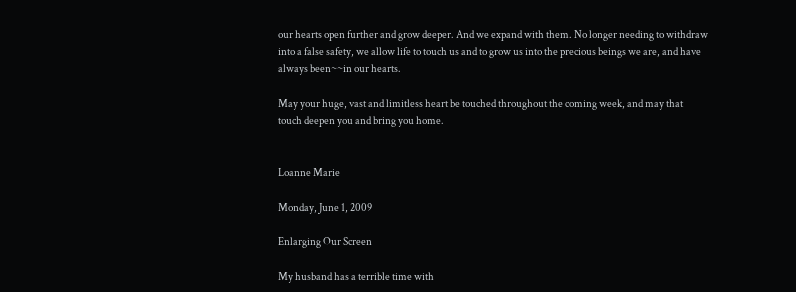our hearts open further and grow deeper. And we expand with them. No longer needing to withdraw into a false safety, we allow life to touch us and to grow us into the precious beings we are, and have always been~~in our hearts.

May your huge, vast and limitless heart be touched throughout the coming week, and may that touch deepen you and bring you home.


Loanne Marie

Monday, June 1, 2009

Enlarging Our Screen

My husband has a terrible time with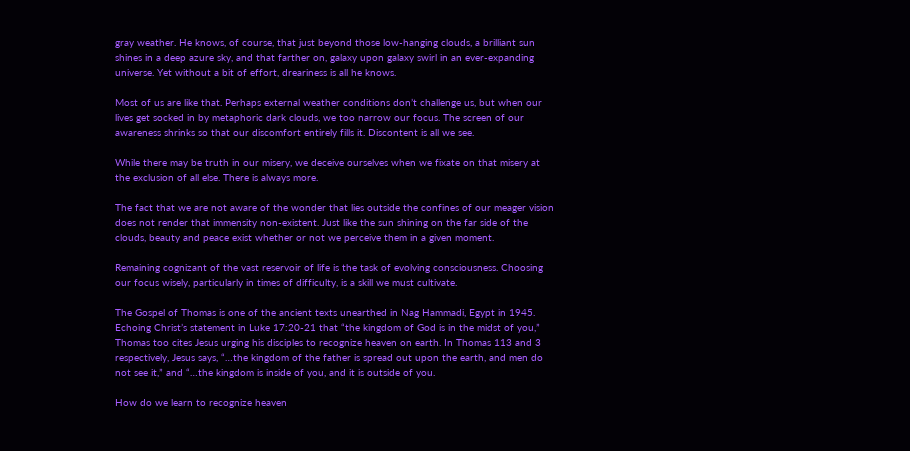gray weather. He knows, of course, that just beyond those low-hanging clouds, a brilliant sun shines in a deep azure sky, and that farther on, galaxy upon galaxy swirl in an ever-expanding universe. Yet without a bit of effort, dreariness is all he knows.

Most of us are like that. Perhaps external weather conditions don’t challenge us, but when our lives get socked in by metaphoric dark clouds, we too narrow our focus. The screen of our awareness shrinks so that our discomfort entirely fills it. Discontent is all we see.

While there may be truth in our misery, we deceive ourselves when we fixate on that misery at the exclusion of all else. There is always more.

The fact that we are not aware of the wonder that lies outside the confines of our meager vision does not render that immensity non-existent. Just like the sun shining on the far side of the clouds, beauty and peace exist whether or not we perceive them in a given moment.

Remaining cognizant of the vast reservoir of life is the task of evolving consciousness. Choosing our focus wisely, particularly in times of difficulty, is a skill we must cultivate.

The Gospel of Thomas is one of the ancient texts unearthed in Nag Hammadi, Egypt in 1945. Echoing Christ’s statement in Luke 17:20-21 that “the kingdom of God is in the midst of you,” Thomas too cites Jesus urging his disciples to recognize heaven on earth. In Thomas 113 and 3 respectively, Jesus says, “…the kingdom of the father is spread out upon the earth, and men do not see it,” and “…the kingdom is inside of you, and it is outside of you.

How do we learn to recognize heaven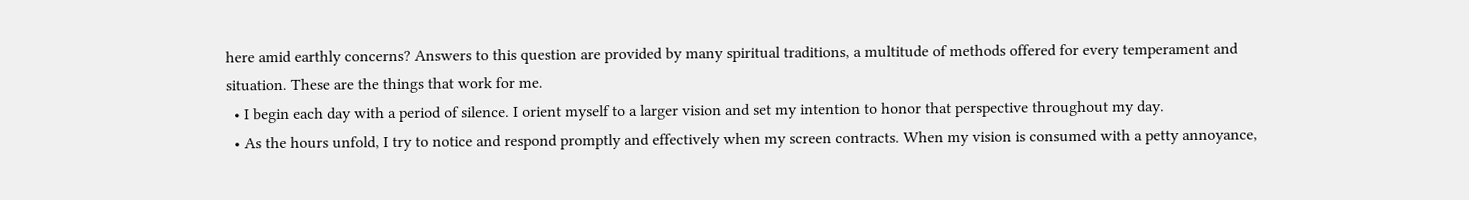here amid earthly concerns? Answers to this question are provided by many spiritual traditions, a multitude of methods offered for every temperament and situation. These are the things that work for me.
  • I begin each day with a period of silence. I orient myself to a larger vision and set my intention to honor that perspective throughout my day.
  • As the hours unfold, I try to notice and respond promptly and effectively when my screen contracts. When my vision is consumed with a petty annoyance,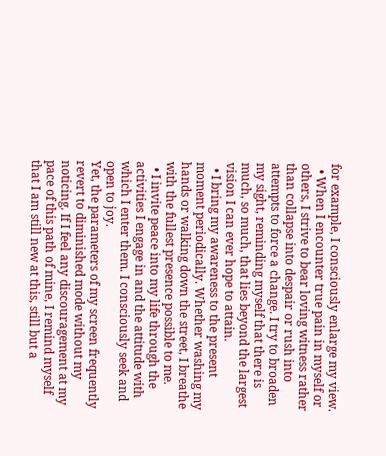for example, I consciously enlarge my view.
  • When I encounter true pain in myself or others, I strive to bear loving witness rather than collapse into despair or rush into attempts to force a change. I try to broaden my sight, reminding myself that there is much, so much, that lies beyond the largest vision I can ever hope to attain.
  • I bring my awareness to the present moment periodically. Whether washing my hands or walking down the street, I breathe with the fullest presence possible to me.
  • I invite peace into my life through the activities I engage in and the attitude with which I enter them. I consciously seek and open to joy.
Yet, the parameters of my screen frequently revert to diminished mode without my noticing. If I feel any discouragement at my pace of this path of mine, I remind myself that I am still new at this, still but a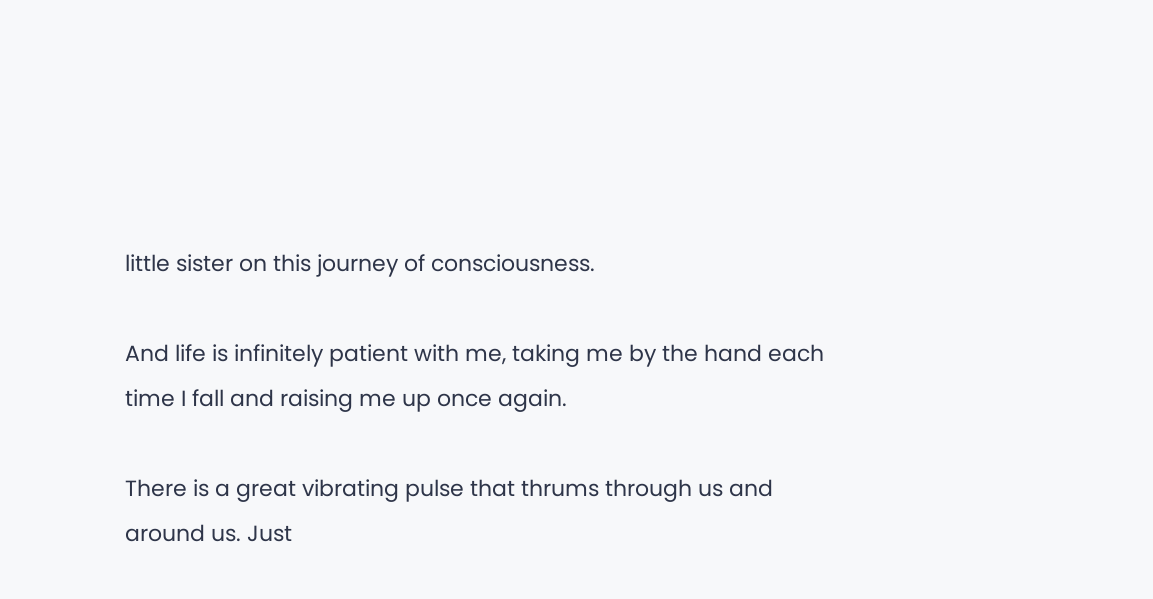little sister on this journey of consciousness.

And life is infinitely patient with me, taking me by the hand each time I fall and raising me up once again.

There is a great vibrating pulse that thrums through us and around us. Just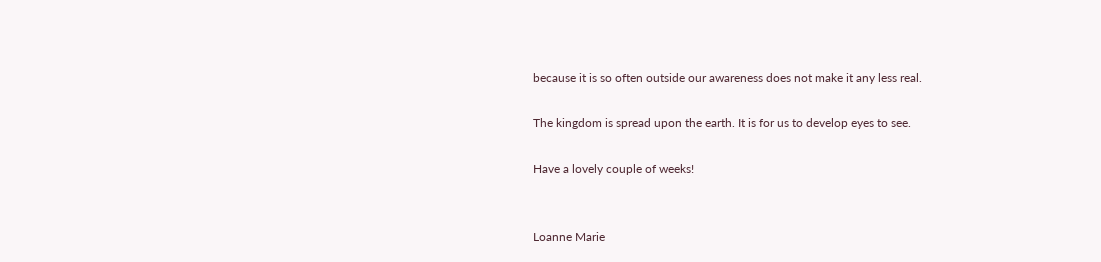because it is so often outside our awareness does not make it any less real.

The kingdom is spread upon the earth. It is for us to develop eyes to see.

Have a lovely couple of weeks!


Loanne Marie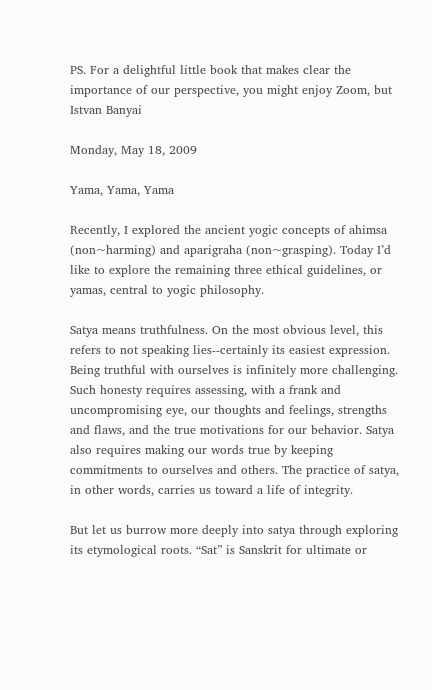PS. For a delightful little book that makes clear the importance of our perspective, you might enjoy Zoom, but Istvan Banyai

Monday, May 18, 2009

Yama, Yama, Yama

Recently, I explored the ancient yogic concepts of ahimsa (non~harming) and aparigraha (non~grasping). Today I’d like to explore the remaining three ethical guidelines, or yamas, central to yogic philosophy.

Satya means truthfulness. On the most obvious level, this refers to not speaking lies--certainly its easiest expression. Being truthful with ourselves is infinitely more challenging. Such honesty requires assessing, with a frank and uncompromising eye, our thoughts and feelings, strengths and flaws, and the true motivations for our behavior. Satya also requires making our words true by keeping commitments to ourselves and others. The practice of satya, in other words, carries us toward a life of integrity.

But let us burrow more deeply into satya through exploring its etymological roots. “Sat” is Sanskrit for ultimate or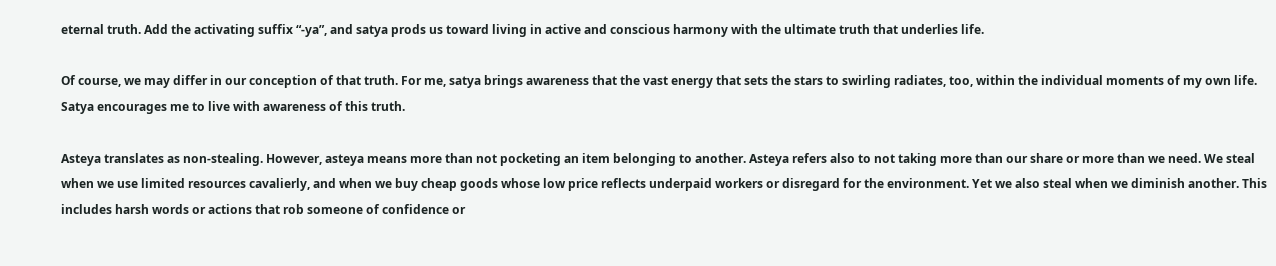eternal truth. Add the activating suffix “-ya”, and satya prods us toward living in active and conscious harmony with the ultimate truth that underlies life.

Of course, we may differ in our conception of that truth. For me, satya brings awareness that the vast energy that sets the stars to swirling radiates, too, within the individual moments of my own life. Satya encourages me to live with awareness of this truth.

Asteya translates as non-stealing. However, asteya means more than not pocketing an item belonging to another. Asteya refers also to not taking more than our share or more than we need. We steal when we use limited resources cavalierly, and when we buy cheap goods whose low price reflects underpaid workers or disregard for the environment. Yet we also steal when we diminish another. This includes harsh words or actions that rob someone of confidence or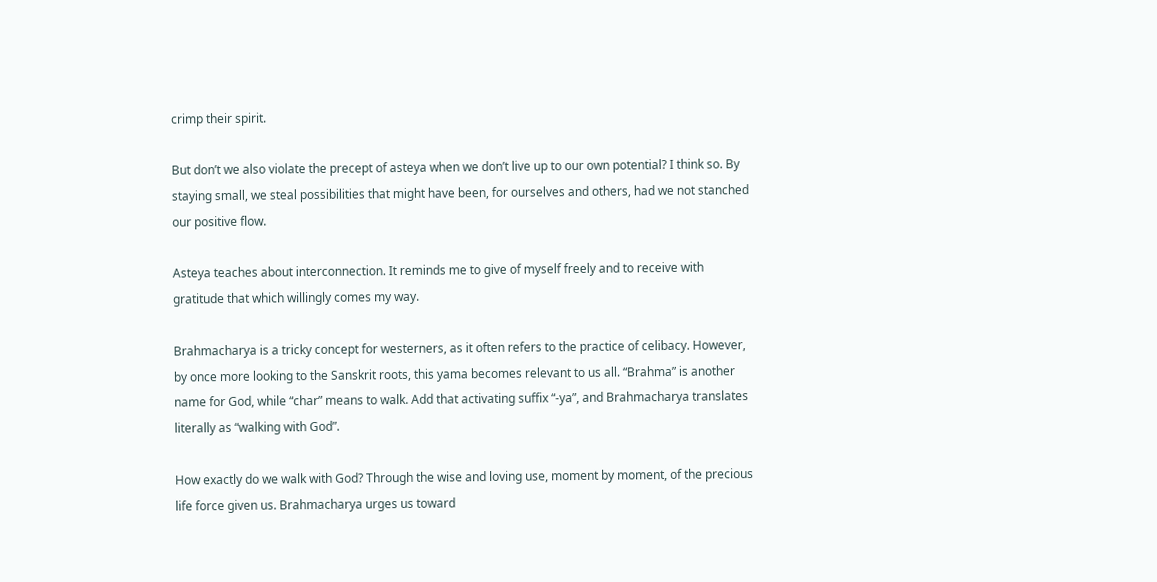crimp their spirit.

But don’t we also violate the precept of asteya when we don’t live up to our own potential? I think so. By staying small, we steal possibilities that might have been, for ourselves and others, had we not stanched our positive flow.

Asteya teaches about interconnection. It reminds me to give of myself freely and to receive with gratitude that which willingly comes my way.

Brahmacharya is a tricky concept for westerners, as it often refers to the practice of celibacy. However, by once more looking to the Sanskrit roots, this yama becomes relevant to us all. “Brahma” is another name for God, while “char” means to walk. Add that activating suffix “-ya”, and Brahmacharya translates literally as “walking with God”.

How exactly do we walk with God? Through the wise and loving use, moment by moment, of the precious life force given us. Brahmacharya urges us toward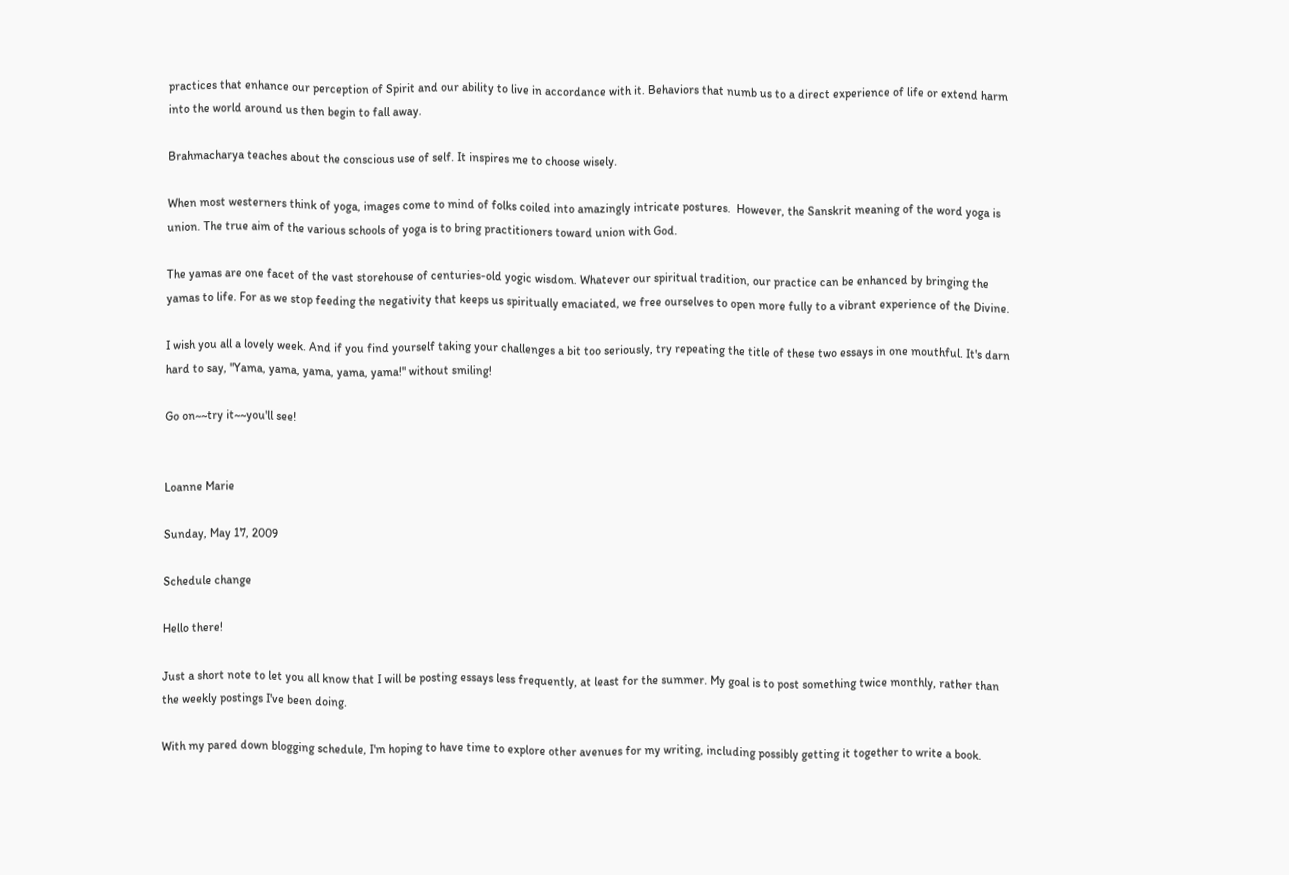practices that enhance our perception of Spirit and our ability to live in accordance with it. Behaviors that numb us to a direct experience of life or extend harm into the world around us then begin to fall away.

Brahmacharya teaches about the conscious use of self. It inspires me to choose wisely.

When most westerners think of yoga, images come to mind of folks coiled into amazingly intricate postures.  However, the Sanskrit meaning of the word yoga is union. The true aim of the various schools of yoga is to bring practitioners toward union with God.

The yamas are one facet of the vast storehouse of centuries-old yogic wisdom. Whatever our spiritual tradition, our practice can be enhanced by bringing the yamas to life. For as we stop feeding the negativity that keeps us spiritually emaciated, we free ourselves to open more fully to a vibrant experience of the Divine.

I wish you all a lovely week. And if you find yourself taking your challenges a bit too seriously, try repeating the title of these two essays in one mouthful. It's darn hard to say, "Yama, yama, yama, yama, yama!" without smiling!

Go on~~try it~~you'll see!


Loanne Marie

Sunday, May 17, 2009

Schedule change

Hello there!

Just a short note to let you all know that I will be posting essays less frequently, at least for the summer. My goal is to post something twice monthly, rather than the weekly postings I've been doing.

With my pared down blogging schedule, I'm hoping to have time to explore other avenues for my writing, including possibly getting it together to write a book.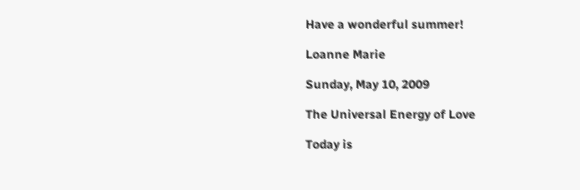Have a wonderful summer!

Loanne Marie

Sunday, May 10, 2009

The Universal Energy of Love

Today is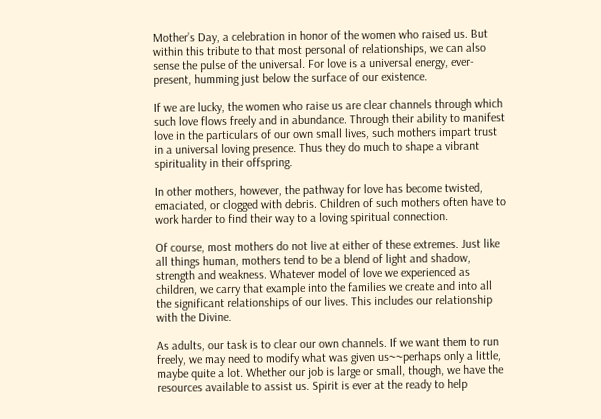Mother’s Day, a celebration in honor of the women who raised us. But within this tribute to that most personal of relationships, we can also sense the pulse of the universal. For love is a universal energy, ever-present, humming just below the surface of our existence.

If we are lucky, the women who raise us are clear channels through which such love flows freely and in abundance. Through their ability to manifest love in the particulars of our own small lives, such mothers impart trust in a universal loving presence. Thus they do much to shape a vibrant spirituality in their offspring.

In other mothers, however, the pathway for love has become twisted, emaciated, or clogged with debris. Children of such mothers often have to work harder to find their way to a loving spiritual connection.

Of course, most mothers do not live at either of these extremes. Just like all things human, mothers tend to be a blend of light and shadow, strength and weakness. Whatever model of love we experienced as children, we carry that example into the families we create and into all the significant relationships of our lives. This includes our relationship with the Divine.

As adults, our task is to clear our own channels. If we want them to run freely, we may need to modify what was given us~~perhaps only a little, maybe quite a lot. Whether our job is large or small, though, we have the resources available to assist us. Spirit is ever at the ready to help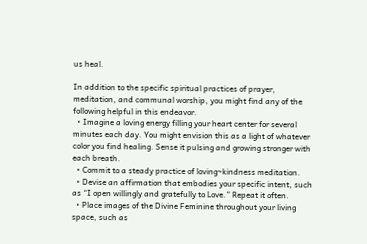us heal.

In addition to the specific spiritual practices of prayer, meditation, and communal worship, you might find any of the following helpful in this endeavor.
  • Imagine a loving energy filling your heart center for several minutes each day. You might envision this as a light of whatever color you find healing. Sense it pulsing and growing stronger with each breath.
  • Commit to a steady practice of loving~kindness meditation.
  • Devise an affirmation that embodies your specific intent, such as “I open willingly and gratefully to Love.” Repeat it often.
  • Place images of the Divine Feminine throughout your living space, such as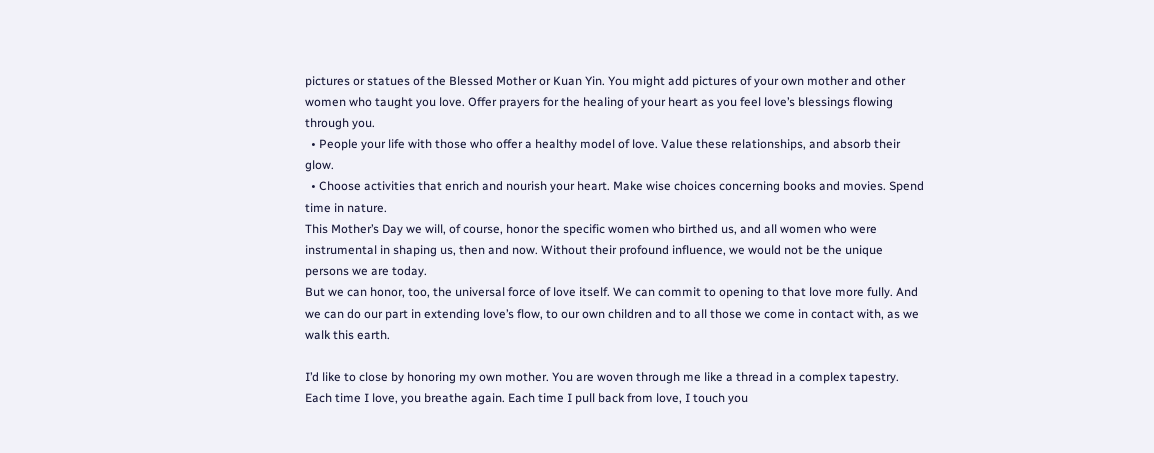pictures or statues of the Blessed Mother or Kuan Yin. You might add pictures of your own mother and other women who taught you love. Offer prayers for the healing of your heart as you feel love’s blessings flowing through you.
  • People your life with those who offer a healthy model of love. Value these relationships, and absorb their glow.
  • Choose activities that enrich and nourish your heart. Make wise choices concerning books and movies. Spend time in nature.
This Mother’s Day we will, of course, honor the specific women who birthed us, and all women who were instrumental in shaping us, then and now. Without their profound influence, we would not be the unique persons we are today.
But we can honor, too, the universal force of love itself. We can commit to opening to that love more fully. And we can do our part in extending love’s flow, to our own children and to all those we come in contact with, as we walk this earth.

I’d like to close by honoring my own mother. You are woven through me like a thread in a complex tapestry. Each time I love, you breathe again. Each time I pull back from love, I touch you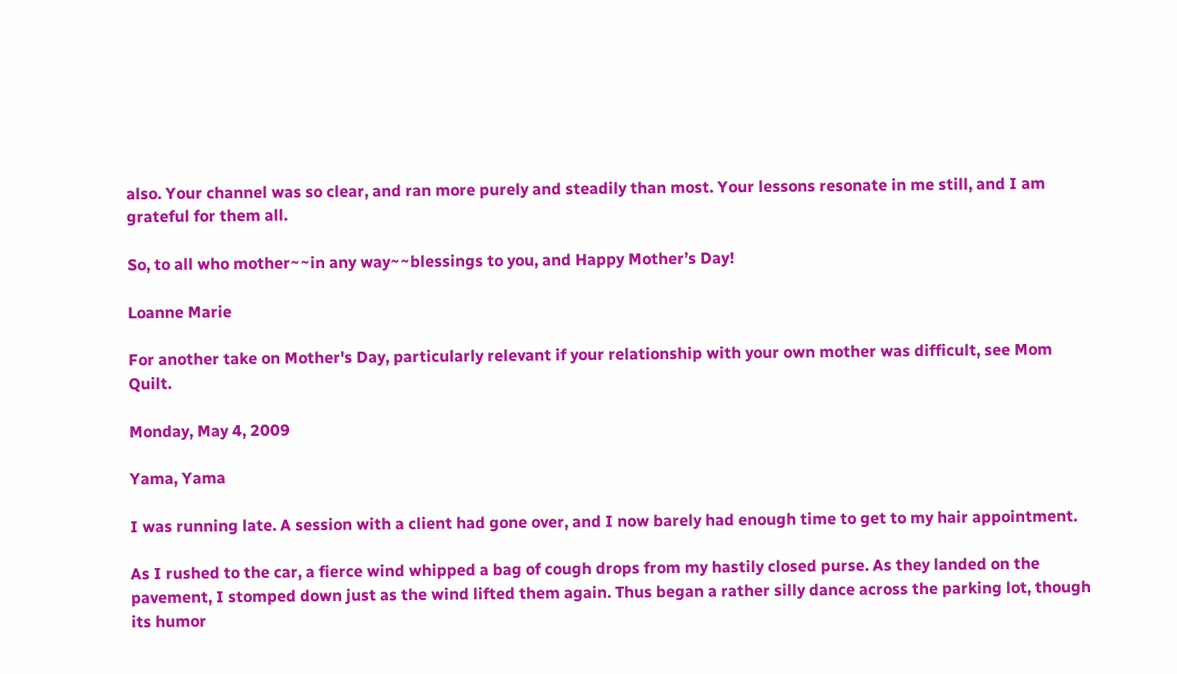also. Your channel was so clear, and ran more purely and steadily than most. Your lessons resonate in me still, and I am grateful for them all.

So, to all who mother~~in any way~~blessings to you, and Happy Mother’s Day!

Loanne Marie

For another take on Mother's Day, particularly relevant if your relationship with your own mother was difficult, see Mom Quilt.

Monday, May 4, 2009

Yama, Yama

I was running late. A session with a client had gone over, and I now barely had enough time to get to my hair appointment.

As I rushed to the car, a fierce wind whipped a bag of cough drops from my hastily closed purse. As they landed on the pavement, I stomped down just as the wind lifted them again. Thus began a rather silly dance across the parking lot, though its humor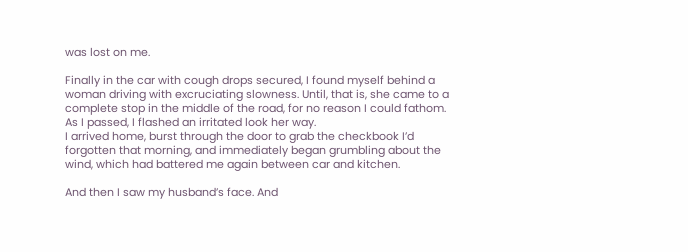was lost on me.

Finally in the car with cough drops secured, I found myself behind a woman driving with excruciating slowness. Until, that is, she came to a complete stop in the middle of the road, for no reason I could fathom. As I passed, I flashed an irritated look her way.
I arrived home, burst through the door to grab the checkbook I’d forgotten that morning, and immediately began grumbling about the wind, which had battered me again between car and kitchen.

And then I saw my husband’s face. And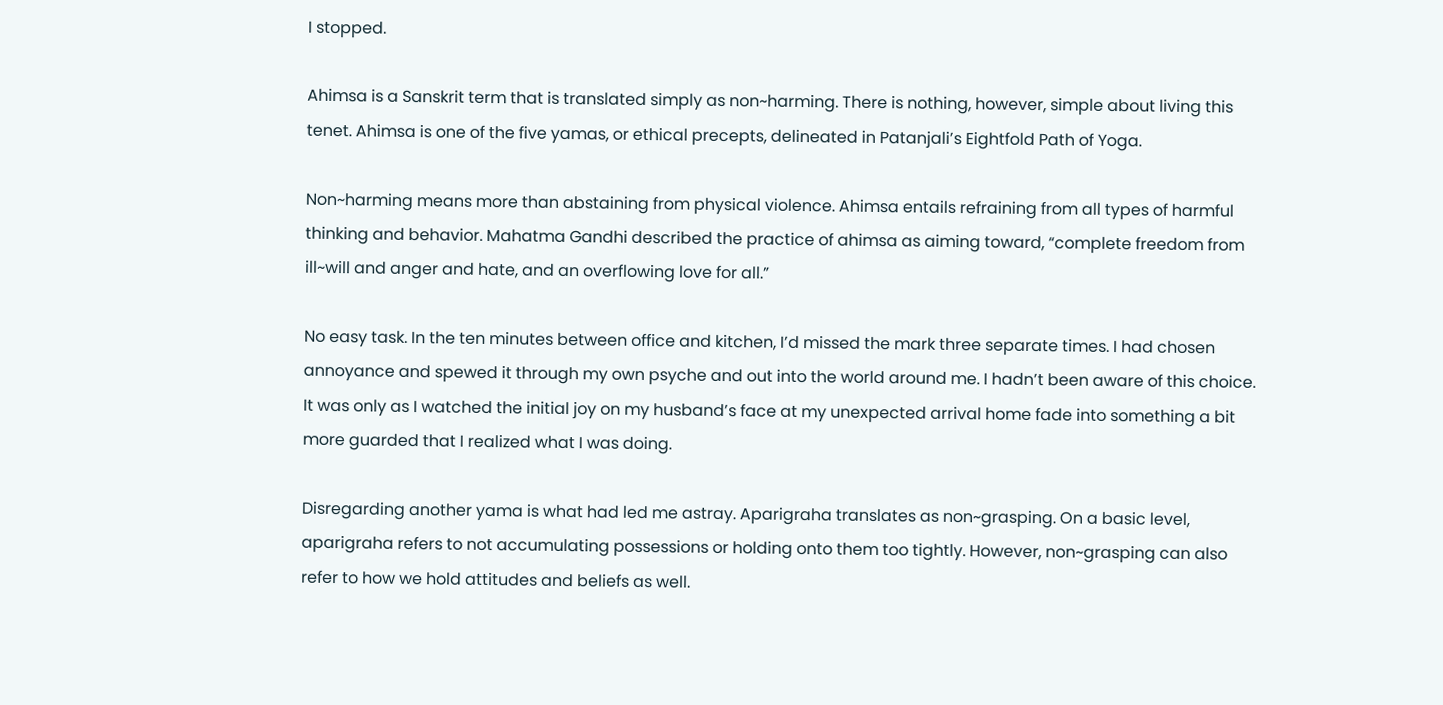I stopped.

Ahimsa is a Sanskrit term that is translated simply as non~harming. There is nothing, however, simple about living this tenet. Ahimsa is one of the five yamas, or ethical precepts, delineated in Patanjali’s Eightfold Path of Yoga.

Non~harming means more than abstaining from physical violence. Ahimsa entails refraining from all types of harmful thinking and behavior. Mahatma Gandhi described the practice of ahimsa as aiming toward, “complete freedom from ill~will and anger and hate, and an overflowing love for all.”

No easy task. In the ten minutes between office and kitchen, I’d missed the mark three separate times. I had chosen annoyance and spewed it through my own psyche and out into the world around me. I hadn’t been aware of this choice. It was only as I watched the initial joy on my husband’s face at my unexpected arrival home fade into something a bit more guarded that I realized what I was doing.

Disregarding another yama is what had led me astray. Aparigraha translates as non~grasping. On a basic level, aparigraha refers to not accumulating possessions or holding onto them too tightly. However, non~grasping can also refer to how we hold attitudes and beliefs as well.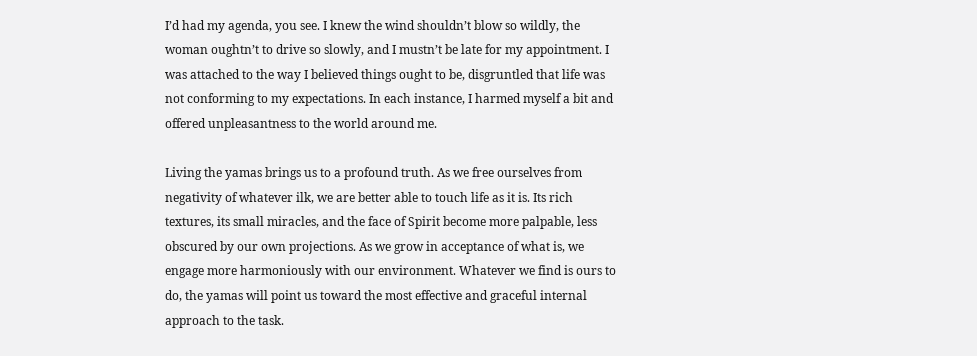I’d had my agenda, you see. I knew the wind shouldn’t blow so wildly, the woman oughtn’t to drive so slowly, and I mustn’t be late for my appointment. I was attached to the way I believed things ought to be, disgruntled that life was not conforming to my expectations. In each instance, I harmed myself a bit and offered unpleasantness to the world around me.

Living the yamas brings us to a profound truth. As we free ourselves from negativity of whatever ilk, we are better able to touch life as it is. Its rich textures, its small miracles, and the face of Spirit become more palpable, less obscured by our own projections. As we grow in acceptance of what is, we engage more harmoniously with our environment. Whatever we find is ours to do, the yamas will point us toward the most effective and graceful internal approach to the task.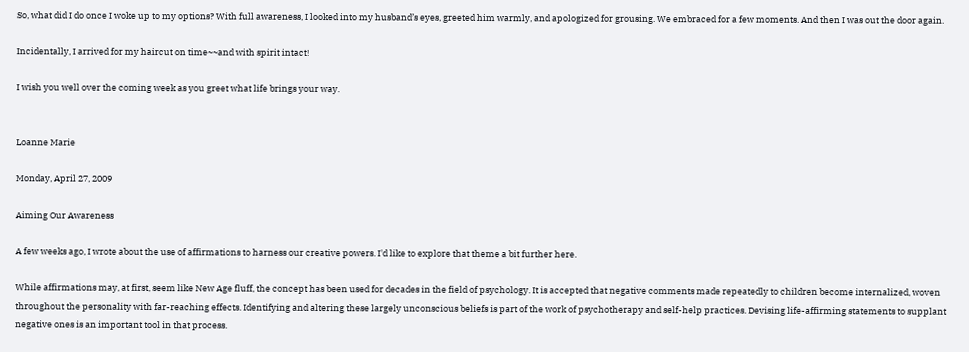So, what did I do once I woke up to my options? With full awareness, I looked into my husband’s eyes, greeted him warmly, and apologized for grousing. We embraced for a few moments. And then I was out the door again.

Incidentally, I arrived for my haircut on time~~and with spirit intact!

I wish you well over the coming week as you greet what life brings your way.


Loanne Marie

Monday, April 27, 2009

Aiming Our Awareness

A few weeks ago, I wrote about the use of affirmations to harness our creative powers. I'd like to explore that theme a bit further here.

While affirmations may, at first, seem like New Age fluff, the concept has been used for decades in the field of psychology. It is accepted that negative comments made repeatedly to children become internalized, woven throughout the personality with far-reaching effects. Identifying and altering these largely unconscious beliefs is part of the work of psychotherapy and self-help practices. Devising life-affirming statements to supplant negative ones is an important tool in that process.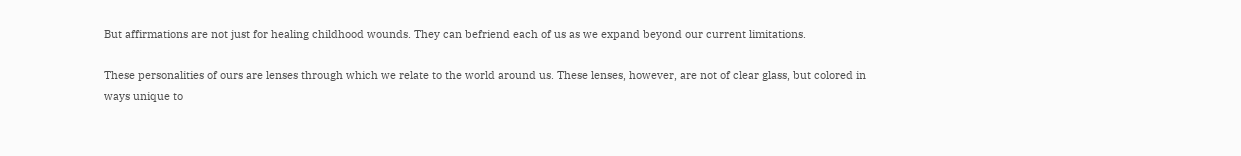But affirmations are not just for healing childhood wounds. They can befriend each of us as we expand beyond our current limitations.

These personalities of ours are lenses through which we relate to the world around us. These lenses, however, are not of clear glass, but colored in ways unique to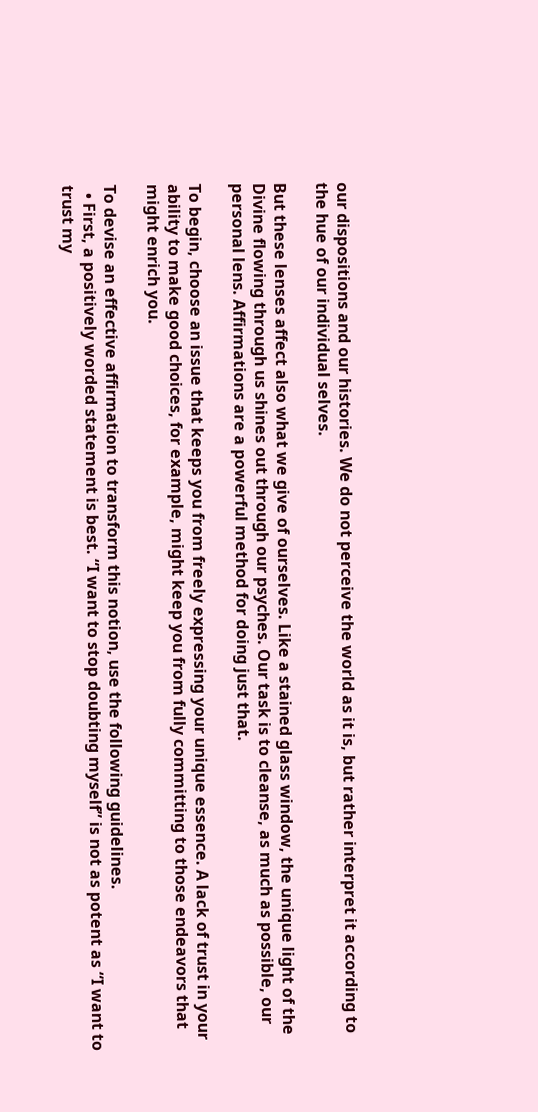our dispositions and our histories. We do not perceive the world as it is, but rather interpret it according to the hue of our individual selves.

But these lenses affect also what we give of ourselves. Like a stained glass window, the unique light of the Divine flowing through us shines out through our psyches. Our task is to cleanse, as much as possible, our personal lens. Affirmations are a powerful method for doing just that.

To begin, choose an issue that keeps you from freely expressing your unique essence. A lack of trust in your ability to make good choices, for example, might keep you from fully committing to those endeavors that might enrich you.

To devise an effective affirmation to transform this notion, use the following guidelines.
  • First, a positively worded statement is best. “I want to stop doubting myself” is not as potent as “I want to trust my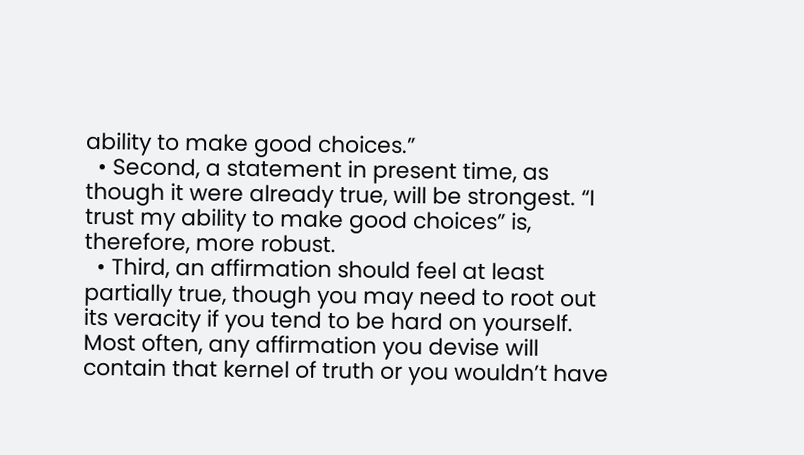ability to make good choices.”
  • Second, a statement in present time, as though it were already true, will be strongest. “I trust my ability to make good choices” is, therefore, more robust.
  • Third, an affirmation should feel at least partially true, though you may need to root out its veracity if you tend to be hard on yourself. Most often, any affirmation you devise will contain that kernel of truth or you wouldn’t have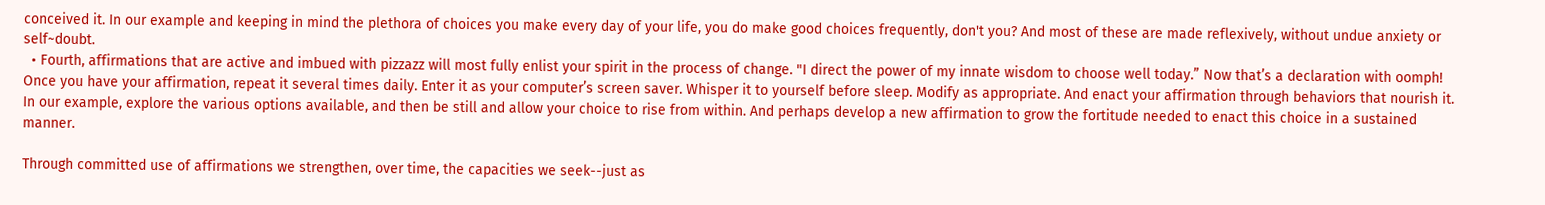conceived it. In our example and keeping in mind the plethora of choices you make every day of your life, you do make good choices frequently, don't you? And most of these are made reflexively, without undue anxiety or self~doubt.
  • Fourth, affirmations that are active and imbued with pizzazz will most fully enlist your spirit in the process of change. "I direct the power of my innate wisdom to choose well today.” Now that’s a declaration with oomph!
Once you have your affirmation, repeat it several times daily. Enter it as your computer’s screen saver. Whisper it to yourself before sleep. Modify as appropriate. And enact your affirmation through behaviors that nourish it. In our example, explore the various options available, and then be still and allow your choice to rise from within. And perhaps develop a new affirmation to grow the fortitude needed to enact this choice in a sustained manner.

Through committed use of affirmations we strengthen, over time, the capacities we seek--just as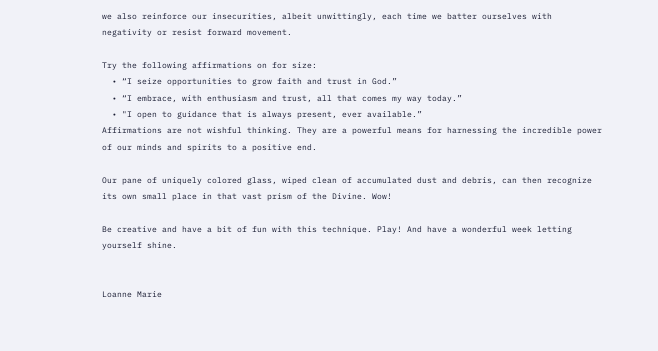we also reinforce our insecurities, albeit unwittingly, each time we batter ourselves with negativity or resist forward movement.

Try the following affirmations on for size:
  • “I seize opportunities to grow faith and trust in God.”
  • “I embrace, with enthusiasm and trust, all that comes my way today.”
  • "I open to guidance that is always present, ever available.”
Affirmations are not wishful thinking. They are a powerful means for harnessing the incredible power of our minds and spirits to a positive end.

Our pane of uniquely colored glass, wiped clean of accumulated dust and debris, can then recognize its own small place in that vast prism of the Divine. Wow!

Be creative and have a bit of fun with this technique. Play! And have a wonderful week letting yourself shine.


Loanne Marie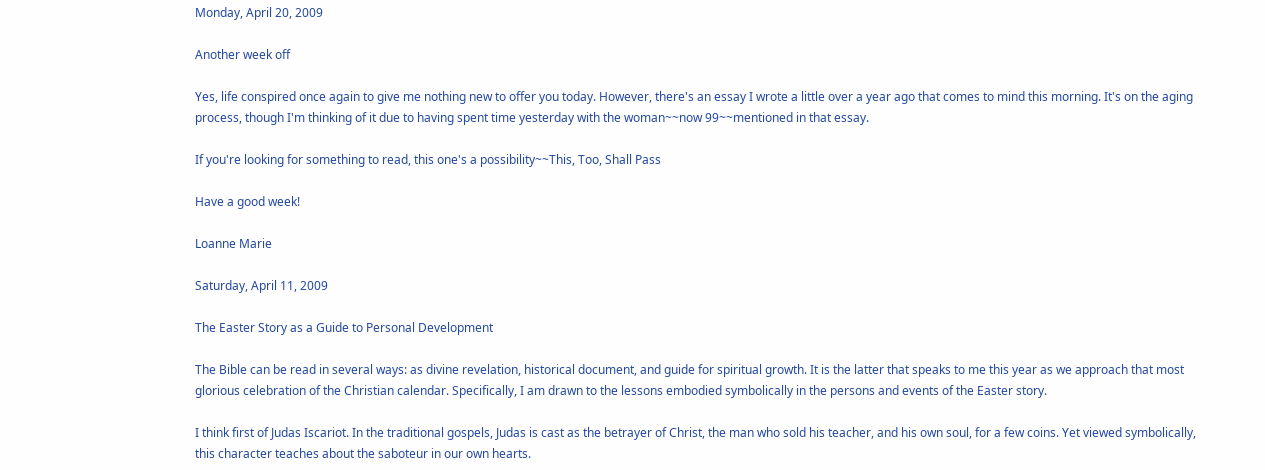Monday, April 20, 2009

Another week off

Yes, life conspired once again to give me nothing new to offer you today. However, there's an essay I wrote a little over a year ago that comes to mind this morning. It's on the aging process, though I'm thinking of it due to having spent time yesterday with the woman~~now 99~~mentioned in that essay.

If you're looking for something to read, this one's a possibility~~This, Too, Shall Pass

Have a good week!

Loanne Marie

Saturday, April 11, 2009

The Easter Story as a Guide to Personal Development

The Bible can be read in several ways: as divine revelation, historical document, and guide for spiritual growth. It is the latter that speaks to me this year as we approach that most glorious celebration of the Christian calendar. Specifically, I am drawn to the lessons embodied symbolically in the persons and events of the Easter story.

I think first of Judas Iscariot. In the traditional gospels, Judas is cast as the betrayer of Christ, the man who sold his teacher, and his own soul, for a few coins. Yet viewed symbolically, this character teaches about the saboteur in our own hearts.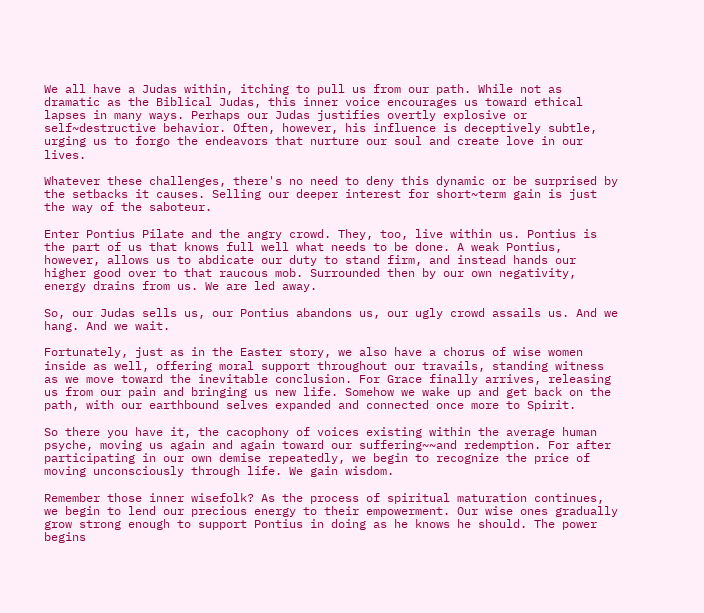We all have a Judas within, itching to pull us from our path. While not as dramatic as the Biblical Judas, this inner voice encourages us toward ethical lapses in many ways. Perhaps our Judas justifies overtly explosive or self~destructive behavior. Often, however, his influence is deceptively subtle, urging us to forgo the endeavors that nurture our soul and create love in our lives.

Whatever these challenges, there's no need to deny this dynamic or be surprised by the setbacks it causes. Selling our deeper interest for short~term gain is just the way of the saboteur.

Enter Pontius Pilate and the angry crowd. They, too, live within us. Pontius is the part of us that knows full well what needs to be done. A weak Pontius, however, allows us to abdicate our duty to stand firm, and instead hands our higher good over to that raucous mob. Surrounded then by our own negativity, energy drains from us. We are led away.

So, our Judas sells us, our Pontius abandons us, our ugly crowd assails us. And we hang. And we wait.

Fortunately, just as in the Easter story, we also have a chorus of wise women inside as well, offering moral support throughout our travails, standing witness as we move toward the inevitable conclusion. For Grace finally arrives, releasing us from our pain and bringing us new life. Somehow we wake up and get back on the path, with our earthbound selves expanded and connected once more to Spirit.

So there you have it, the cacophony of voices existing within the average human psyche, moving us again and again toward our suffering~~and redemption. For after participating in our own demise repeatedly, we begin to recognize the price of moving unconsciously through life. We gain wisdom.

Remember those inner wisefolk? As the process of spiritual maturation continues, we begin to lend our precious energy to their empowerment. Our wise ones gradually grow strong enough to support Pontius in doing as he knows he should. The power begins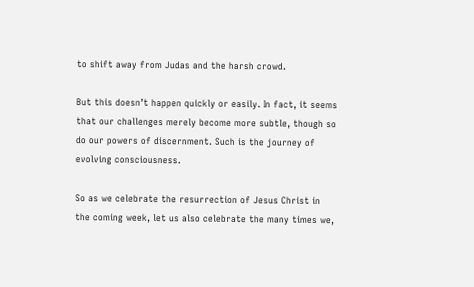to shift away from Judas and the harsh crowd.

But this doesn’t happen quickly or easily. In fact, it seems that our challenges merely become more subtle, though so do our powers of discernment. Such is the journey of evolving consciousness.

So as we celebrate the resurrection of Jesus Christ in the coming week, let us also celebrate the many times we,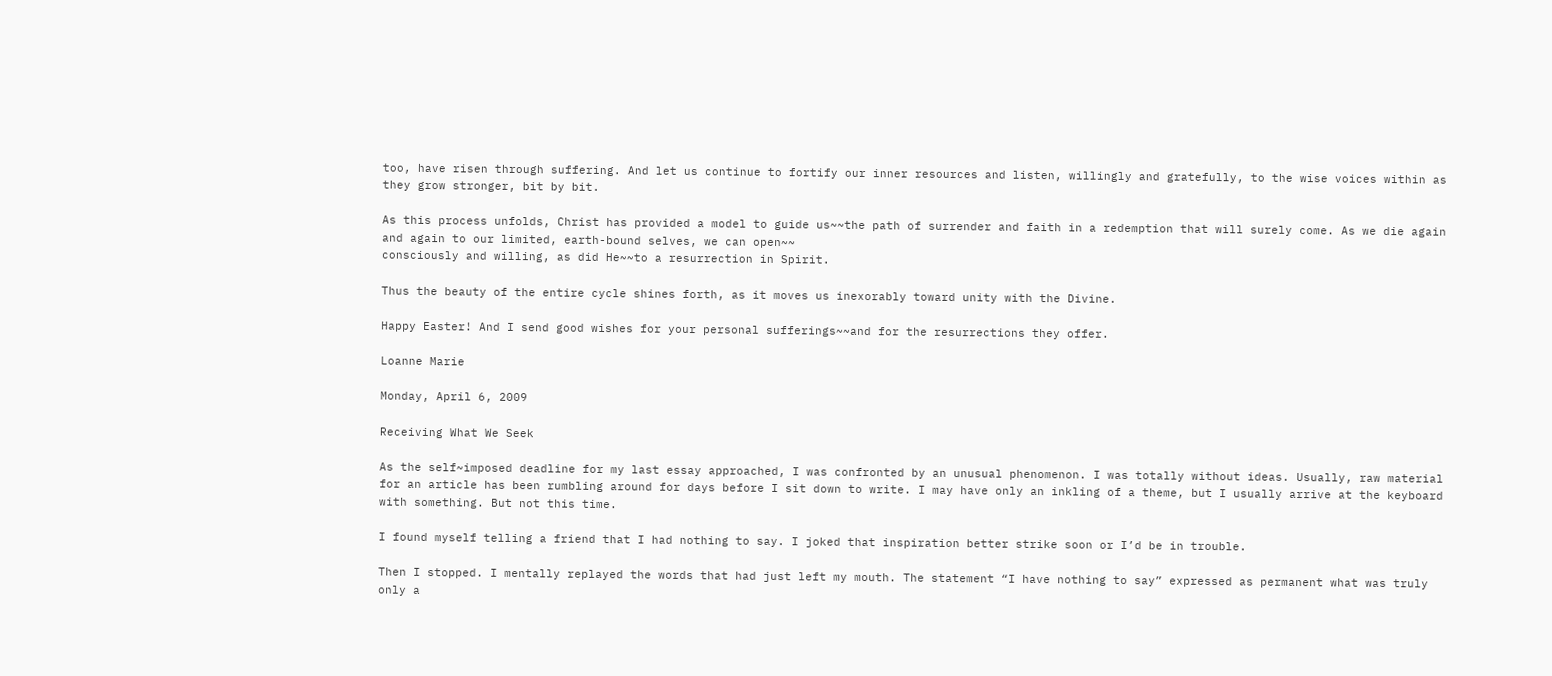too, have risen through suffering. And let us continue to fortify our inner resources and listen, willingly and gratefully, to the wise voices within as they grow stronger, bit by bit.

As this process unfolds, Christ has provided a model to guide us~~the path of surrender and faith in a redemption that will surely come. As we die again and again to our limited, earth-bound selves, we can open~~
consciously and willing, as did He~~to a resurrection in Spirit.

Thus the beauty of the entire cycle shines forth, as it moves us inexorably toward unity with the Divine.

Happy Easter! And I send good wishes for your personal sufferings~~and for the resurrections they offer.

Loanne Marie

Monday, April 6, 2009

Receiving What We Seek

As the self~imposed deadline for my last essay approached, I was confronted by an unusual phenomenon. I was totally without ideas. Usually, raw material for an article has been rumbling around for days before I sit down to write. I may have only an inkling of a theme, but I usually arrive at the keyboard with something. But not this time.

I found myself telling a friend that I had nothing to say. I joked that inspiration better strike soon or I’d be in trouble.

Then I stopped. I mentally replayed the words that had just left my mouth. The statement “I have nothing to say” expressed as permanent what was truly only a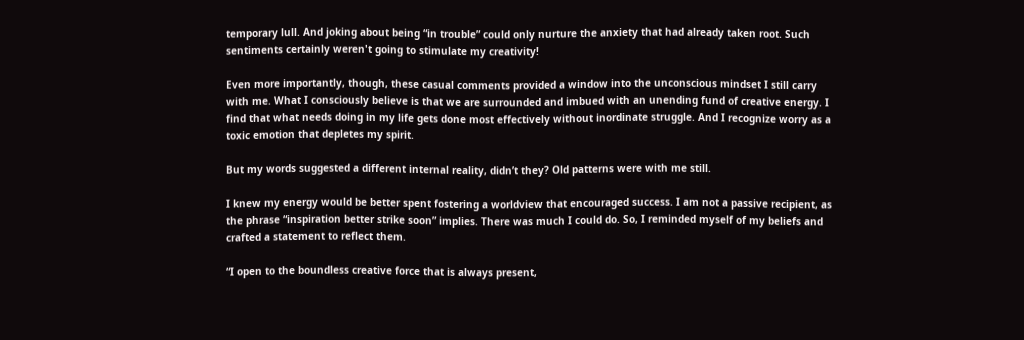temporary lull. And joking about being “in trouble” could only nurture the anxiety that had already taken root. Such sentiments certainly weren't going to stimulate my creativity!

Even more importantly, though, these casual comments provided a window into the unconscious mindset I still carry with me. What I consciously believe is that we are surrounded and imbued with an unending fund of creative energy. I find that what needs doing in my life gets done most effectively without inordinate struggle. And I recognize worry as a toxic emotion that depletes my spirit.

But my words suggested a different internal reality, didn’t they? Old patterns were with me still.

I knew my energy would be better spent fostering a worldview that encouraged success. I am not a passive recipient, as the phrase “inspiration better strike soon” implies. There was much I could do. So, I reminded myself of my beliefs and crafted a statement to reflect them.

“I open to the boundless creative force that is always present,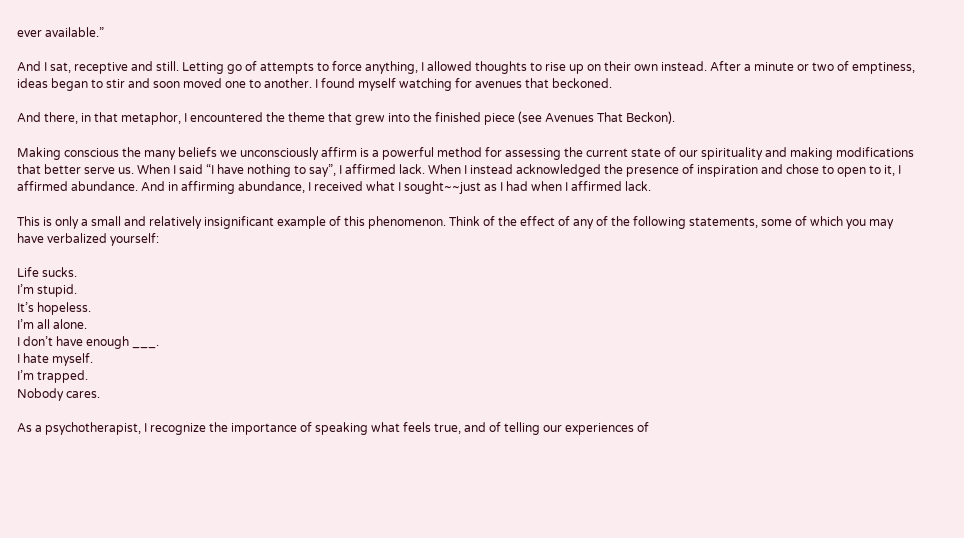ever available.”

And I sat, receptive and still. Letting go of attempts to force anything, I allowed thoughts to rise up on their own instead. After a minute or two of emptiness, ideas began to stir and soon moved one to another. I found myself watching for avenues that beckoned.

And there, in that metaphor, I encountered the theme that grew into the finished piece (see Avenues That Beckon).

Making conscious the many beliefs we unconsciously affirm is a powerful method for assessing the current state of our spirituality and making modifications that better serve us. When I said “I have nothing to say”, I affirmed lack. When I instead acknowledged the presence of inspiration and chose to open to it, I affirmed abundance. And in affirming abundance, I received what I sought~~just as I had when I affirmed lack.

This is only a small and relatively insignificant example of this phenomenon. Think of the effect of any of the following statements, some of which you may have verbalized yourself:

Life sucks.
I’m stupid.
It’s hopeless.
I’m all alone.
I don’t have enough ___.
I hate myself.
I’m trapped.
Nobody cares.

As a psychotherapist, I recognize the importance of speaking what feels true, and of telling our experiences of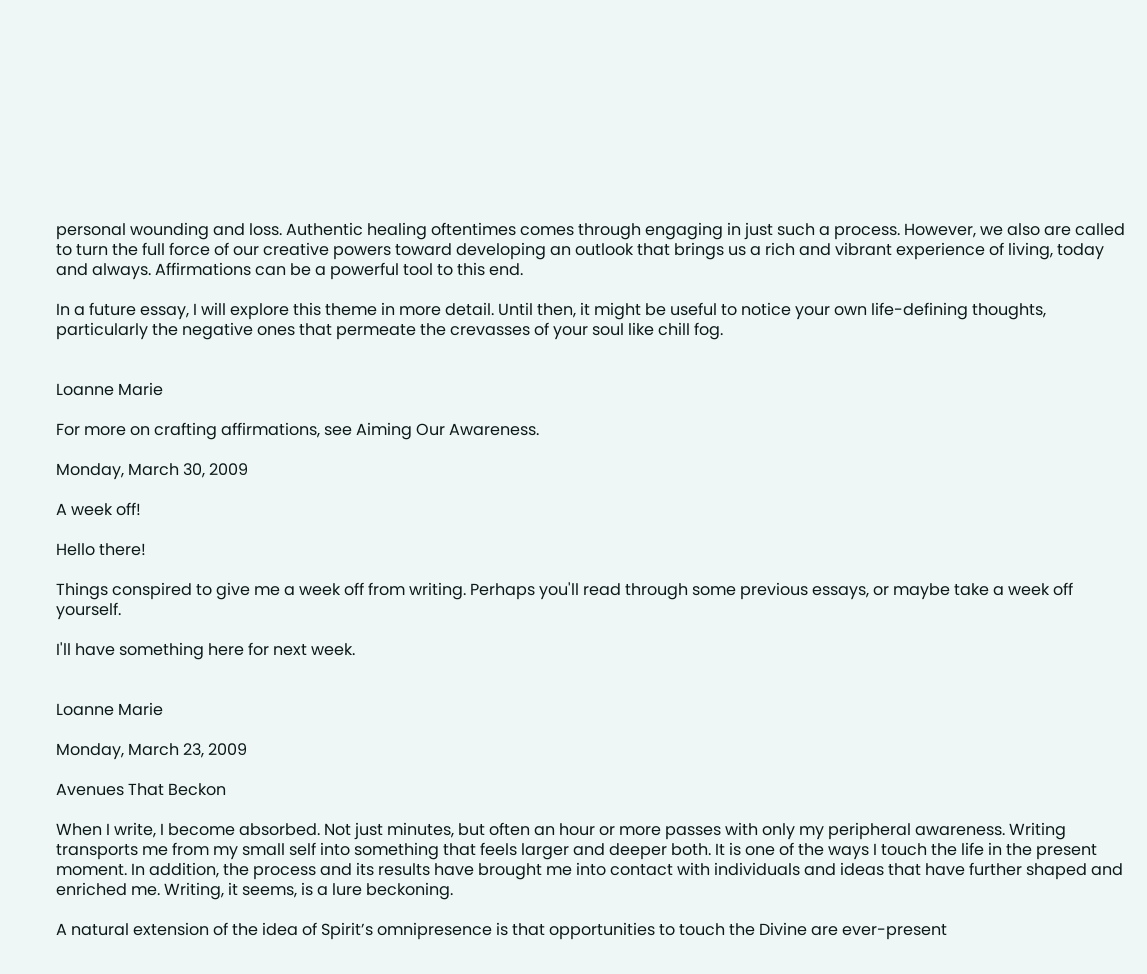personal wounding and loss. Authentic healing oftentimes comes through engaging in just such a process. However, we also are called to turn the full force of our creative powers toward developing an outlook that brings us a rich and vibrant experience of living, today and always. Affirmations can be a powerful tool to this end.

In a future essay, I will explore this theme in more detail. Until then, it might be useful to notice your own life-defining thoughts, particularly the negative ones that permeate the crevasses of your soul like chill fog.


Loanne Marie

For more on crafting affirmations, see Aiming Our Awareness.

Monday, March 30, 2009

A week off!

Hello there!

Things conspired to give me a week off from writing. Perhaps you'll read through some previous essays, or maybe take a week off yourself.

I'll have something here for next week.


Loanne Marie

Monday, March 23, 2009

Avenues That Beckon

When I write, I become absorbed. Not just minutes, but often an hour or more passes with only my peripheral awareness. Writing transports me from my small self into something that feels larger and deeper both. It is one of the ways I touch the life in the present moment. In addition, the process and its results have brought me into contact with individuals and ideas that have further shaped and enriched me. Writing, it seems, is a lure beckoning.

A natural extension of the idea of Spirit’s omnipresence is that opportunities to touch the Divine are ever-present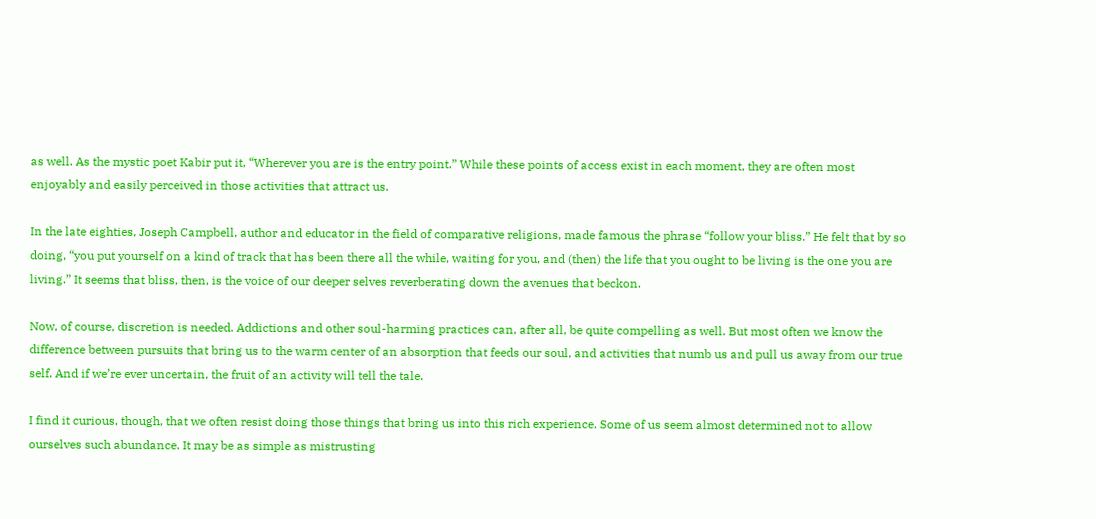as well. As the mystic poet Kabir put it, “Wherever you are is the entry point.” While these points of access exist in each moment, they are often most enjoyably and easily perceived in those activities that attract us.

In the late eighties, Joseph Campbell, author and educator in the field of comparative religions, made famous the phrase “follow your bliss.” He felt that by so doing, “you put yourself on a kind of track that has been there all the while, waiting for you, and (then) the life that you ought to be living is the one you are living.” It seems that bliss, then, is the voice of our deeper selves reverberating down the avenues that beckon.

Now, of course, discretion is needed. Addictions and other soul-harming practices can, after all, be quite compelling as well. But most often we know the difference between pursuits that bring us to the warm center of an absorption that feeds our soul, and activities that numb us and pull us away from our true self. And if we’re ever uncertain, the fruit of an activity will tell the tale.

I find it curious, though, that we often resist doing those things that bring us into this rich experience. Some of us seem almost determined not to allow ourselves such abundance. It may be as simple as mistrusting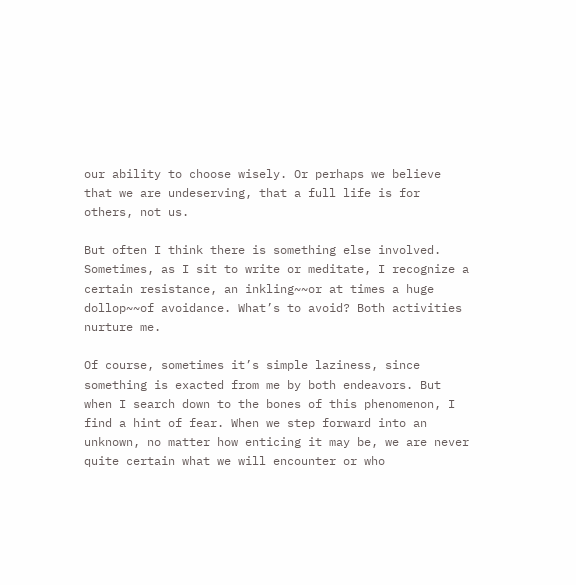our ability to choose wisely. Or perhaps we believe that we are undeserving, that a full life is for others, not us.

But often I think there is something else involved. Sometimes, as I sit to write or meditate, I recognize a certain resistance, an inkling~~or at times a huge dollop~~of avoidance. What’s to avoid? Both activities nurture me.

Of course, sometimes it’s simple laziness, since something is exacted from me by both endeavors. But when I search down to the bones of this phenomenon, I find a hint of fear. When we step forward into an unknown, no matter how enticing it may be, we are never quite certain what we will encounter or who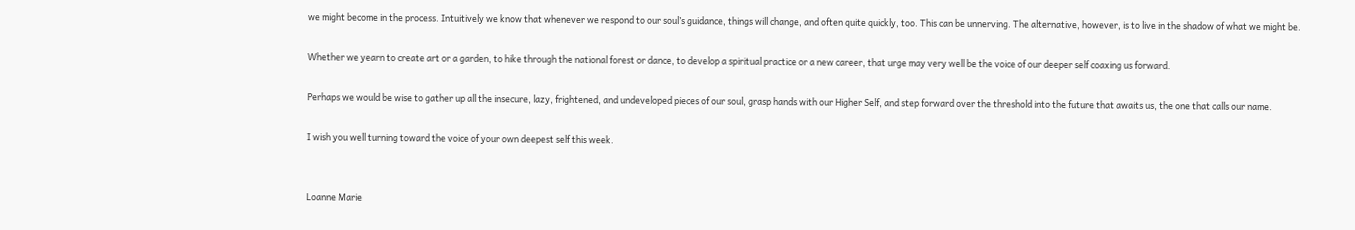we might become in the process. Intuitively we know that whenever we respond to our soul’s guidance, things will change, and often quite quickly, too. This can be unnerving. The alternative, however, is to live in the shadow of what we might be.

Whether we yearn to create art or a garden, to hike through the national forest or dance, to develop a spiritual practice or a new career, that urge may very well be the voice of our deeper self coaxing us forward.

Perhaps we would be wise to gather up all the insecure, lazy, frightened, and undeveloped pieces of our soul, grasp hands with our Higher Self, and step forward over the threshold into the future that awaits us, the one that calls our name.

I wish you well turning toward the voice of your own deepest self this week.


Loanne Marie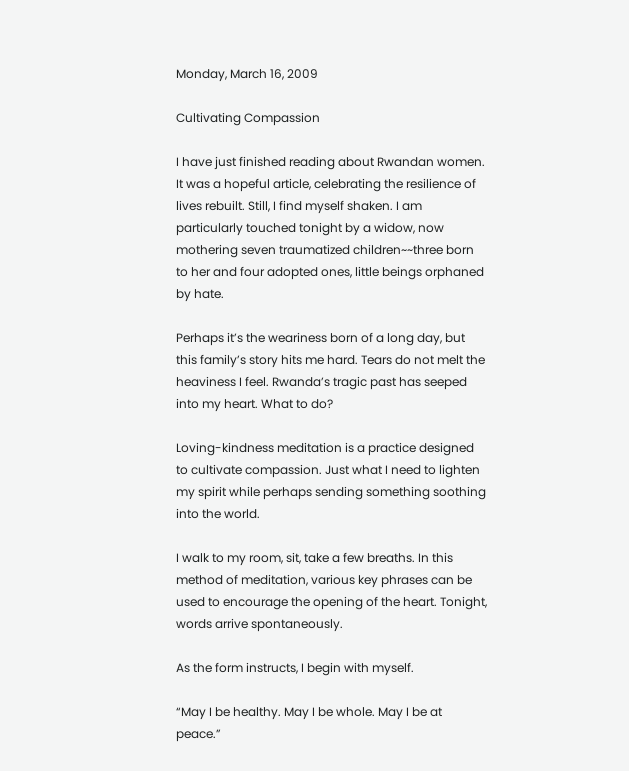Monday, March 16, 2009

Cultivating Compassion

I have just finished reading about Rwandan women. It was a hopeful article, celebrating the resilience of lives rebuilt. Still, I find myself shaken. I am particularly touched tonight by a widow, now mothering seven traumatized children~~three born to her and four adopted ones, little beings orphaned by hate.

Perhaps it’s the weariness born of a long day, but this family’s story hits me hard. Tears do not melt the heaviness I feel. Rwanda’s tragic past has seeped into my heart. What to do?

Loving-kindness meditation is a practice designed to cultivate compassion. Just what I need to lighten my spirit while perhaps sending something soothing into the world.

I walk to my room, sit, take a few breaths. In this method of meditation, various key phrases can be used to encourage the opening of the heart. Tonight, words arrive spontaneously.

As the form instructs, I begin with myself.

“May I be healthy. May I be whole. May I be at peace.”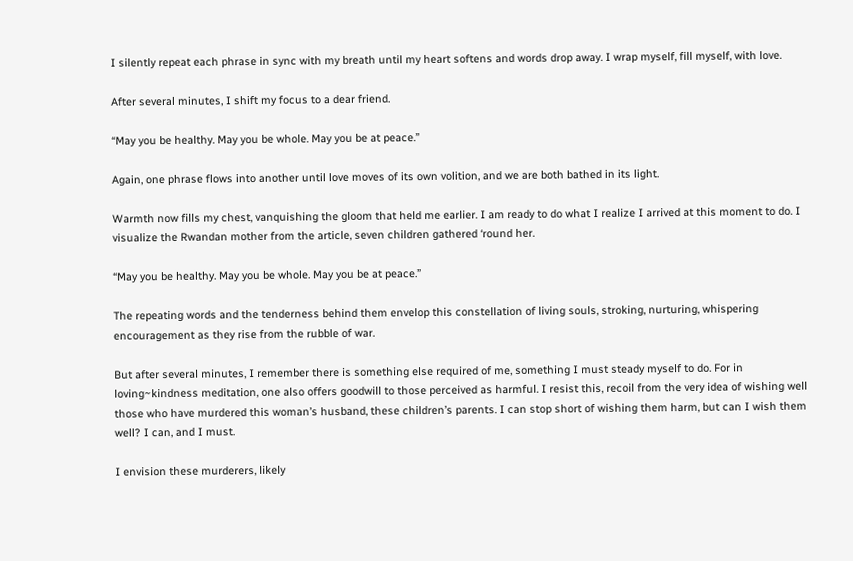I silently repeat each phrase in sync with my breath until my heart softens and words drop away. I wrap myself, fill myself, with love.

After several minutes, I shift my focus to a dear friend.

“May you be healthy. May you be whole. May you be at peace.”

Again, one phrase flows into another until love moves of its own volition, and we are both bathed in its light.

Warmth now fills my chest, vanquishing the gloom that held me earlier. I am ready to do what I realize I arrived at this moment to do. I visualize the Rwandan mother from the article, seven children gathered ‘round her.

“May you be healthy. May you be whole. May you be at peace.”

The repeating words and the tenderness behind them envelop this constellation of living souls, stroking, nurturing, whispering encouragement as they rise from the rubble of war.

But after several minutes, I remember there is something else required of me, something I must steady myself to do. For in loving~kindness meditation, one also offers goodwill to those perceived as harmful. I resist this, recoil from the very idea of wishing well those who have murdered this woman’s husband, these children’s parents. I can stop short of wishing them harm, but can I wish them well? I can, and I must.

I envision these murderers, likely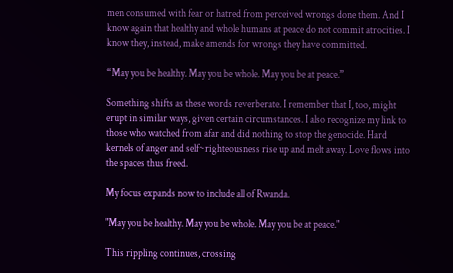men consumed with fear or hatred from perceived wrongs done them. And I know again that healthy and whole humans at peace do not commit atrocities. I know they, instead, make amends for wrongs they have committed.

“May you be healthy. May you be whole. May you be at peace.”

Something shifts as these words reverberate. I remember that I, too, might erupt in similar ways, given certain circumstances. I also recognize my link to those who watched from afar and did nothing to stop the genocide. Hard kernels of anger and self~righteousness rise up and melt away. Love flows into the spaces thus freed.

My focus expands now to include all of Rwanda.

"May you be healthy. May you be whole. May you be at peace."

This rippling continues, crossing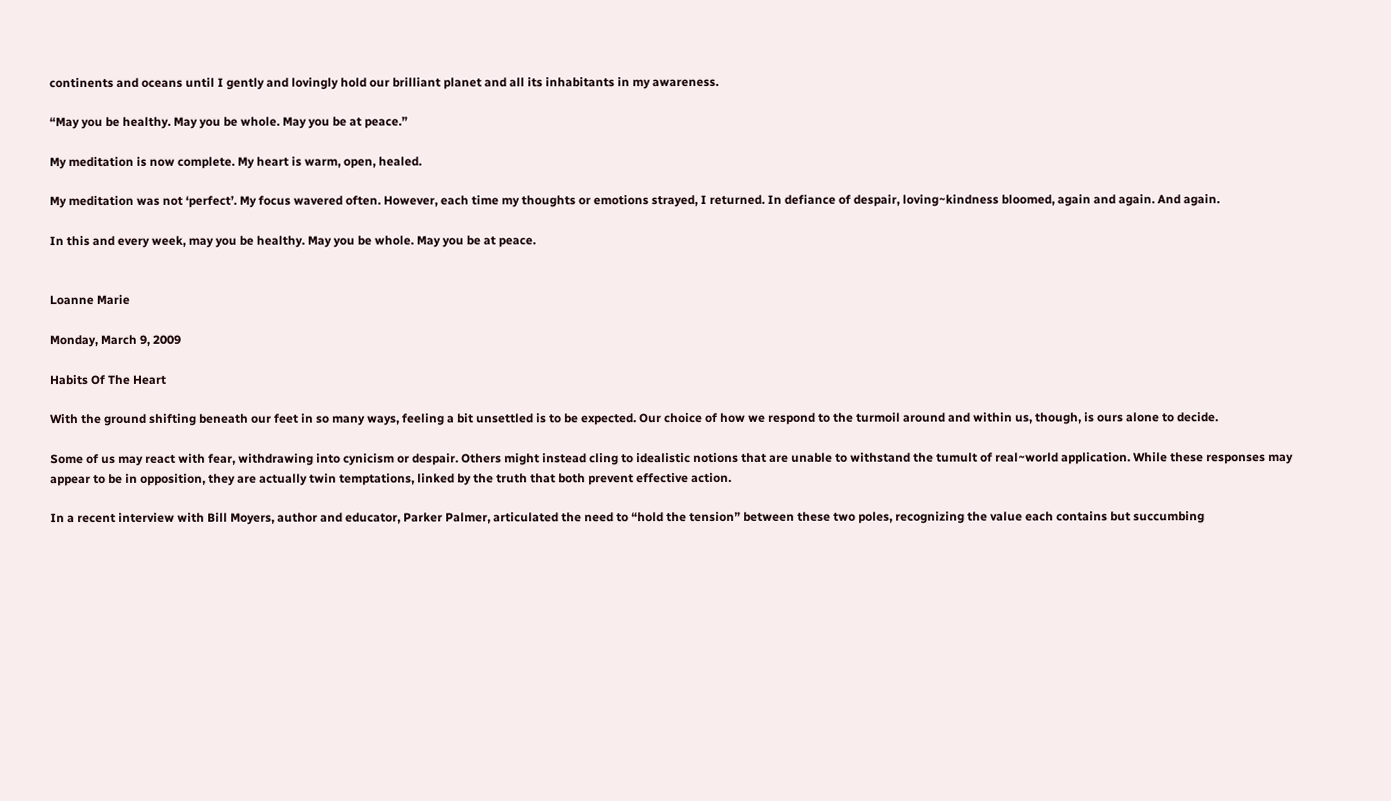continents and oceans until I gently and lovingly hold our brilliant planet and all its inhabitants in my awareness.

“May you be healthy. May you be whole. May you be at peace.”

My meditation is now complete. My heart is warm, open, healed.

My meditation was not ‘perfect’. My focus wavered often. However, each time my thoughts or emotions strayed, I returned. In defiance of despair, loving~kindness bloomed, again and again. And again.

In this and every week, may you be healthy. May you be whole. May you be at peace.


Loanne Marie

Monday, March 9, 2009

Habits Of The Heart

With the ground shifting beneath our feet in so many ways, feeling a bit unsettled is to be expected. Our choice of how we respond to the turmoil around and within us, though, is ours alone to decide.

Some of us may react with fear, withdrawing into cynicism or despair. Others might instead cling to idealistic notions that are unable to withstand the tumult of real~world application. While these responses may appear to be in opposition, they are actually twin temptations, linked by the truth that both prevent effective action.

In a recent interview with Bill Moyers, author and educator, Parker Palmer, articulated the need to “hold the tension” between these two poles, recognizing the value each contains but succumbing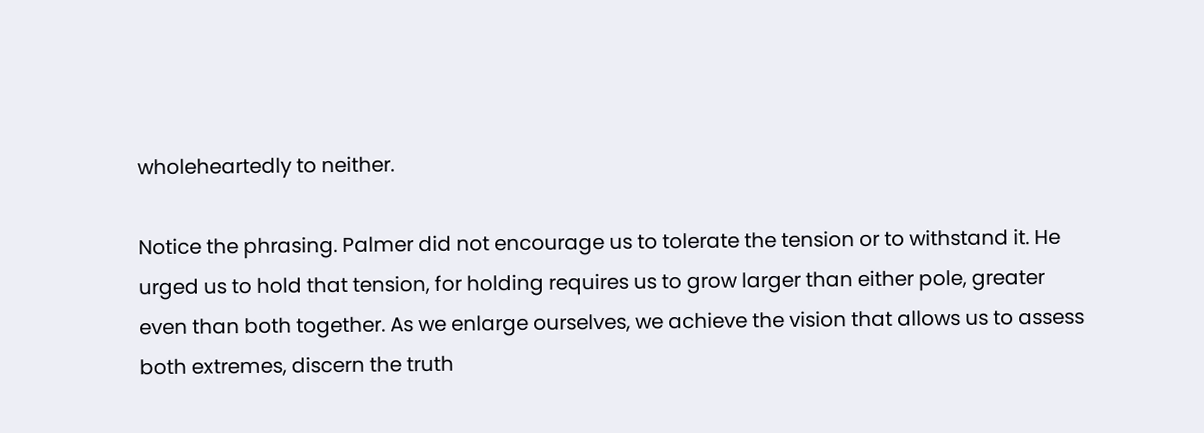wholeheartedly to neither.

Notice the phrasing. Palmer did not encourage us to tolerate the tension or to withstand it. He urged us to hold that tension, for holding requires us to grow larger than either pole, greater even than both together. As we enlarge ourselves, we achieve the vision that allows us to assess both extremes, discern the truth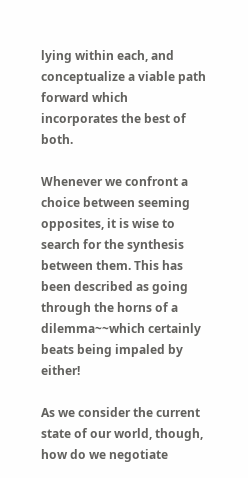lying within each, and conceptualize a viable path forward which incorporates the best of both.

Whenever we confront a choice between seeming opposites, it is wise to search for the synthesis between them. This has been described as going through the horns of a dilemma~~which certainly beats being impaled by either!

As we consider the current state of our world, though, how do we negotiate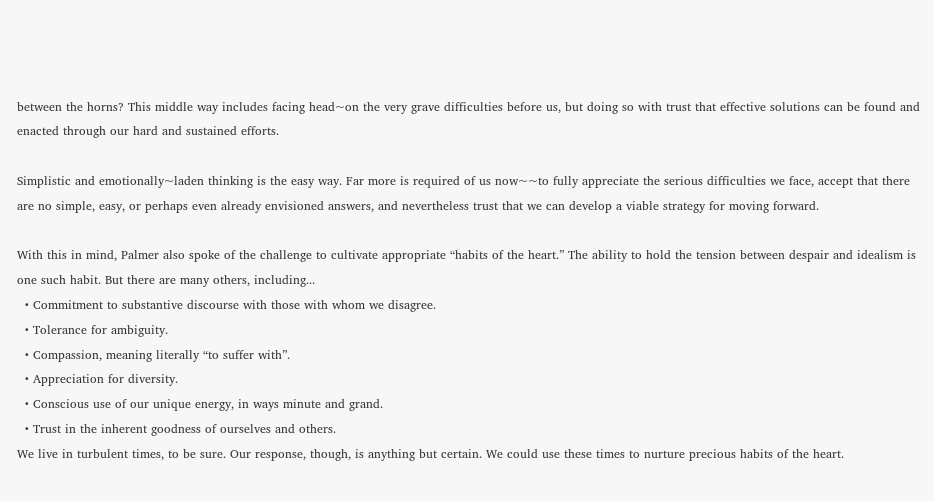between the horns? This middle way includes facing head~on the very grave difficulties before us, but doing so with trust that effective solutions can be found and enacted through our hard and sustained efforts.

Simplistic and emotionally~laden thinking is the easy way. Far more is required of us now~~to fully appreciate the serious difficulties we face, accept that there are no simple, easy, or perhaps even already envisioned answers, and nevertheless trust that we can develop a viable strategy for moving forward.

With this in mind, Palmer also spoke of the challenge to cultivate appropriate “habits of the heart.” The ability to hold the tension between despair and idealism is one such habit. But there are many others, including...
  • Commitment to substantive discourse with those with whom we disagree.
  • Tolerance for ambiguity.
  • Compassion, meaning literally “to suffer with”.
  • Appreciation for diversity.
  • Conscious use of our unique energy, in ways minute and grand.
  • Trust in the inherent goodness of ourselves and others.
We live in turbulent times, to be sure. Our response, though, is anything but certain. We could use these times to nurture precious habits of the heart.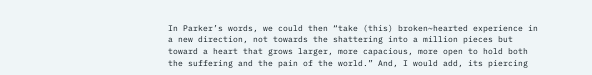In Parker’s words, we could then “take (this) broken~hearted experience in a new direction, not towards the shattering into a million pieces but toward a heart that grows larger, more capacious, more open to hold both the suffering and the pain of the world.” And, I would add, its piercing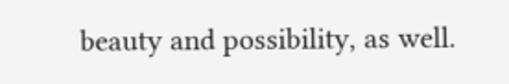beauty and possibility, as well.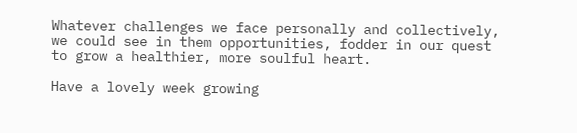Whatever challenges we face personally and collectively, we could see in them opportunities, fodder in our quest to grow a healthier, more soulful heart.

Have a lovely week growing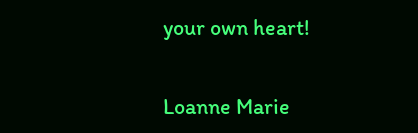your own heart!


Loanne Marie